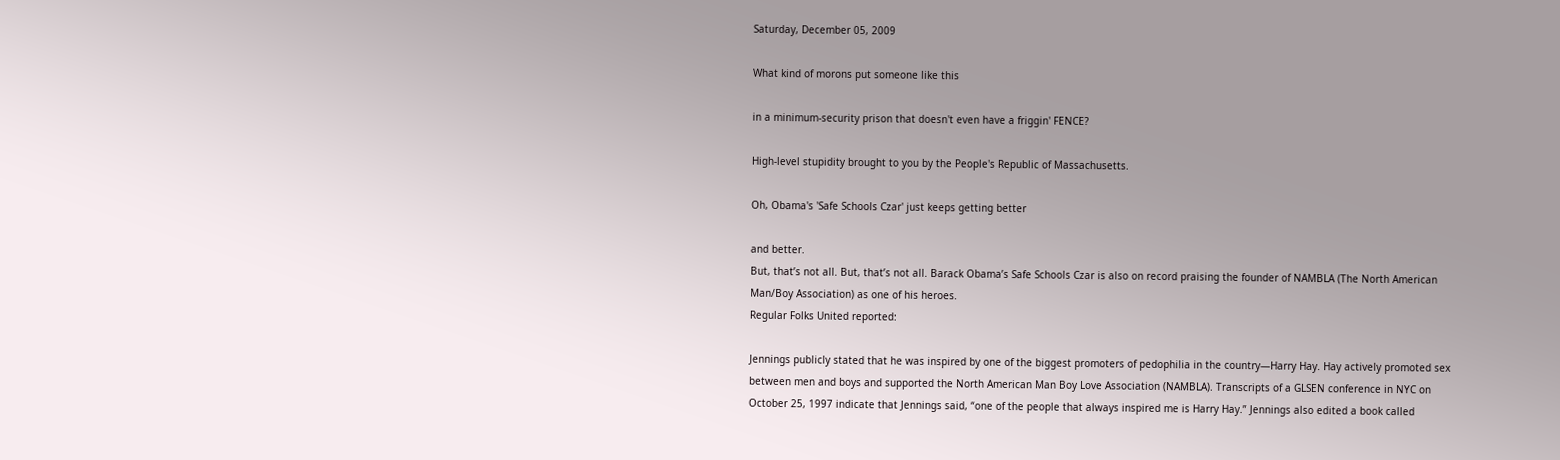Saturday, December 05, 2009

What kind of morons put someone like this

in a minimum-security prison that doesn't even have a friggin' FENCE?

High-level stupidity brought to you by the People's Republic of Massachusetts.

Oh, Obama's 'Safe Schools Czar' just keeps getting better

and better.
But, that’s not all. But, that’s not all. Barack Obama’s Safe Schools Czar is also on record praising the founder of NAMBLA (The North American Man/Boy Association) as one of his heroes.
Regular Folks United reported:

Jennings publicly stated that he was inspired by one of the biggest promoters of pedophilia in the country—Harry Hay. Hay actively promoted sex between men and boys and supported the North American Man Boy Love Association (NAMBLA). Transcripts of a GLSEN conference in NYC on October 25, 1997 indicate that Jennings said, “one of the people that always inspired me is Harry Hay.” Jennings also edited a book called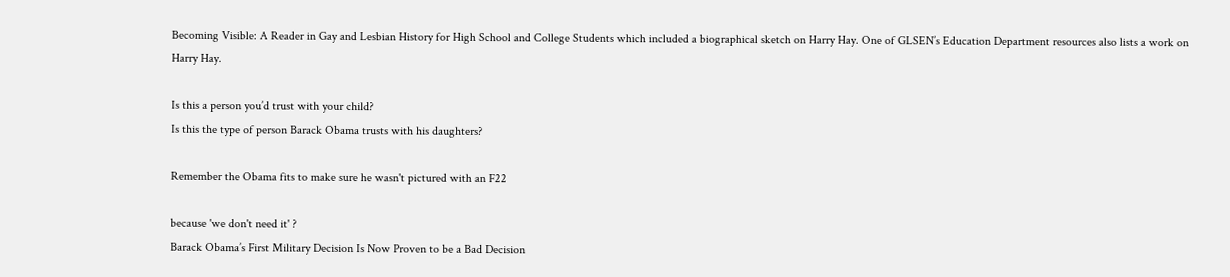Becoming Visible: A Reader in Gay and Lesbian History for High School and College Students which included a biographical sketch on Harry Hay. One of GLSEN’s Education Department resources also lists a work on Harry Hay.

Is this a person you’d trust with your child?
Is this the type of person Barack Obama trusts with his daughters?

Remember the Obama fits to make sure he wasn't pictured with an F22

because 'we don't need it' ?
Barack Obama’s First Military Decision Is Now Proven to be a Bad Decision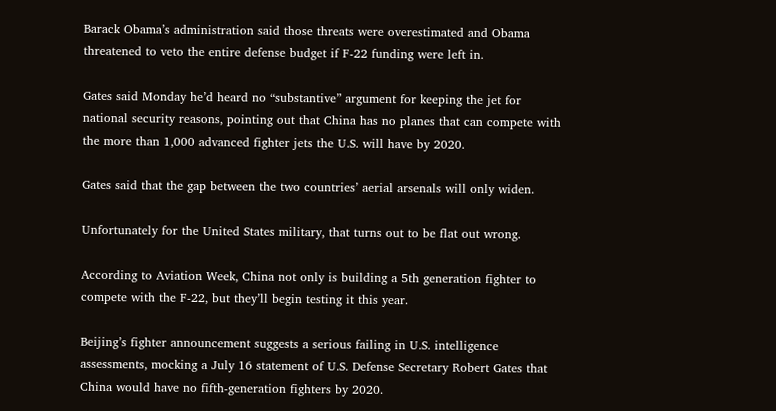Barack Obama’s administration said those threats were overestimated and Obama threatened to veto the entire defense budget if F-22 funding were left in.

Gates said Monday he’d heard no “substantive” argument for keeping the jet for national security reasons, pointing out that China has no planes that can compete with the more than 1,000 advanced fighter jets the U.S. will have by 2020.

Gates said that the gap between the two countries’ aerial arsenals will only widen.

Unfortunately for the United States military, that turns out to be flat out wrong.

According to Aviation Week, China not only is building a 5th generation fighter to compete with the F-22, but they’ll begin testing it this year.

Beijing’s fighter announcement suggests a serious failing in U.S. intelligence assessments, mocking a July 16 statement of U.S. Defense Secretary Robert Gates that China would have no fifth-generation fighters by 2020.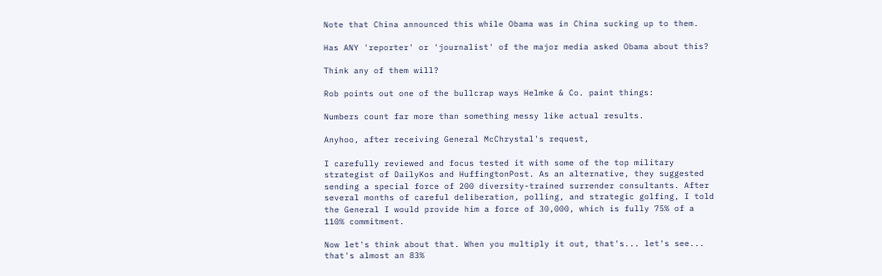Note that China announced this while Obama was in China sucking up to them.

Has ANY 'reporter' or 'journalist' of the major media asked Obama about this?

Think any of them will?

Rob points out one of the bullcrap ways Helmke & Co. paint things:

Numbers count far more than something messy like actual results.

Anyhoo, after receiving General McChrystal's request,

I carefully reviewed and focus tested it with some of the top military strategist of DailyKos and HuffingtonPost. As an alternative, they suggested sending a special force of 200 diversity-trained surrender consultants. After several months of careful deliberation, polling, and strategic golfing, I told the General I would provide him a force of 30,000, which is fully 75% of a 110% commitment.

Now let's think about that. When you multiply it out, that's... let's see... that's almost an 83%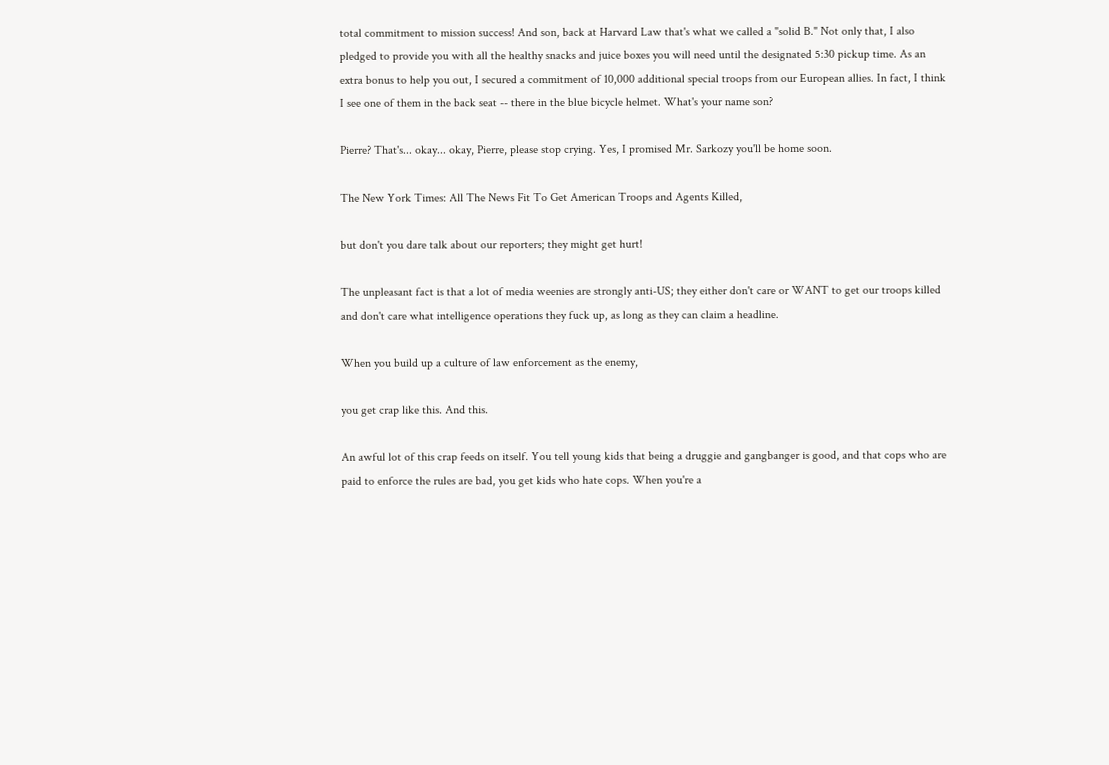total commitment to mission success! And son, back at Harvard Law that's what we called a "solid B." Not only that, I also pledged to provide you with all the healthy snacks and juice boxes you will need until the designated 5:30 pickup time. As an extra bonus to help you out, I secured a commitment of 10,000 additional special troops from our European allies. In fact, I think I see one of them in the back seat -- there in the blue bicycle helmet. What's your name son?

Pierre? That's... okay... okay, Pierre, please stop crying. Yes, I promised Mr. Sarkozy you'll be home soon.

The New York Times: All The News Fit To Get American Troops and Agents Killed,

but don't you dare talk about our reporters; they might get hurt!

The unpleasant fact is that a lot of media weenies are strongly anti-US; they either don't care or WANT to get our troops killed and don't care what intelligence operations they fuck up, as long as they can claim a headline.

When you build up a culture of law enforcement as the enemy,

you get crap like this. And this.

An awful lot of this crap feeds on itself. You tell young kids that being a druggie and gangbanger is good, and that cops who are paid to enforce the rules are bad, you get kids who hate cops. When you're a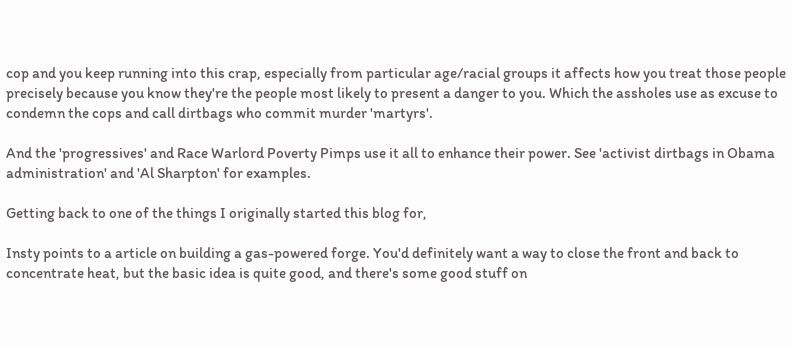cop and you keep running into this crap, especially from particular age/racial groups it affects how you treat those people precisely because you know they're the people most likely to present a danger to you. Which the assholes use as excuse to condemn the cops and call dirtbags who commit murder 'martyrs'.

And the 'progressives' and Race Warlord Poverty Pimps use it all to enhance their power. See 'activist dirtbags in Obama administration' and 'Al Sharpton' for examples.

Getting back to one of the things I originally started this blog for,

Insty points to a article on building a gas-powered forge. You'd definitely want a way to close the front and back to concentrate heat, but the basic idea is quite good, and there's some good stuff on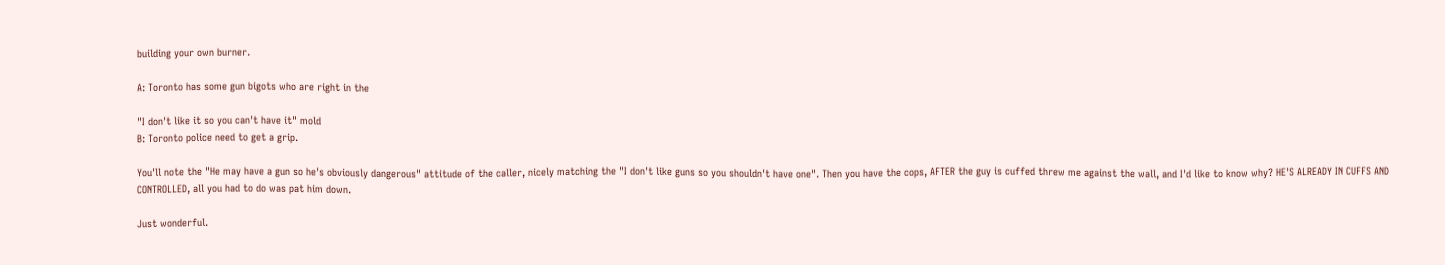building your own burner.

A: Toronto has some gun bigots who are right in the

"I don't like it so you can't have it" mold
B: Toronto police need to get a grip.

You'll note the "He may have a gun so he's obviously dangerous" attitude of the caller, nicely matching the "I don't like guns so you shouldn't have one". Then you have the cops, AFTER the guy is cuffed threw me against the wall, and I'd like to know why? HE'S ALREADY IN CUFFS AND CONTROLLED, all you had to do was pat him down.

Just wonderful.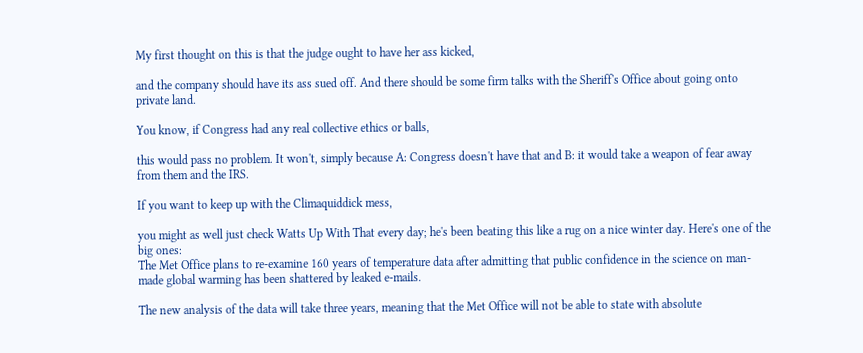My first thought on this is that the judge ought to have her ass kicked,

and the company should have its ass sued off. And there should be some firm talks with the Sheriff's Office about going onto private land.

You know, if Congress had any real collective ethics or balls,

this would pass no problem. It won't, simply because A: Congress doesn't have that and B: it would take a weapon of fear away from them and the IRS.

If you want to keep up with the Climaquiddick mess,

you might as well just check Watts Up With That every day; he's been beating this like a rug on a nice winter day. Here's one of the big ones:
The Met Office plans to re-examine 160 years of temperature data after admitting that public confidence in the science on man-made global warming has been shattered by leaked e-mails.

The new analysis of the data will take three years, meaning that the Met Office will not be able to state with absolute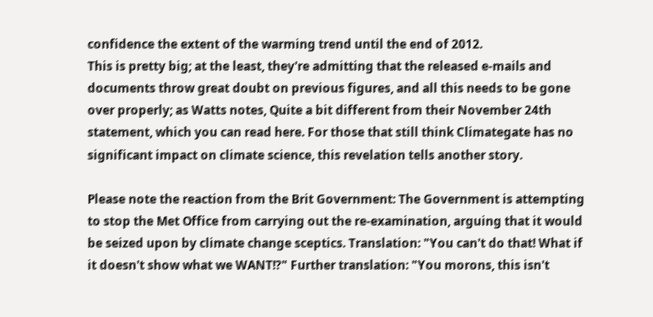confidence the extent of the warming trend until the end of 2012.
This is pretty big; at the least, they're admitting that the released e-mails and documents throw great doubt on previous figures, and all this needs to be gone over properly; as Watts notes, Quite a bit different from their November 24th statement, which you can read here. For those that still think Climategate has no significant impact on climate science, this revelation tells another story.

Please note the reaction from the Brit Government: The Government is attempting to stop the Met Office from carrying out the re-examination, arguing that it would be seized upon by climate change sceptics. Translation: "You can't do that! What if it doesn't show what we WANT!?" Further translation: "You morons, this isn't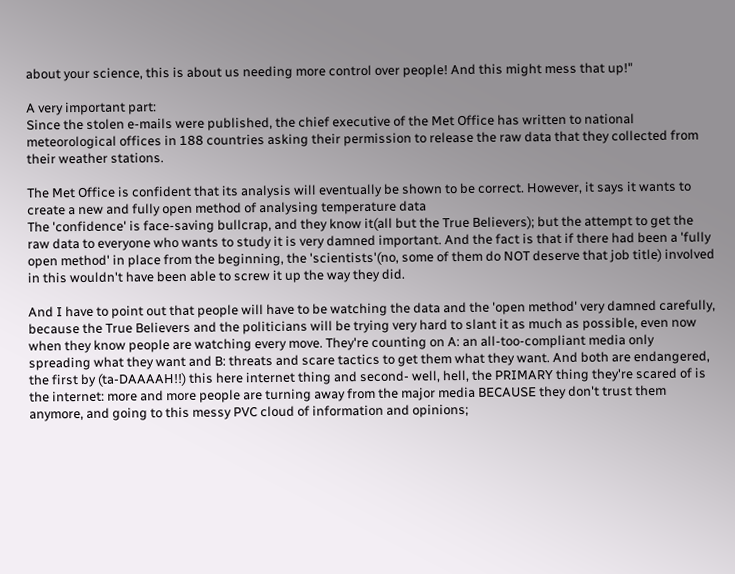about your science, this is about us needing more control over people! And this might mess that up!"

A very important part:
Since the stolen e-mails were published, the chief executive of the Met Office has written to national meteorological offices in 188 countries asking their permission to release the raw data that they collected from their weather stations.

The Met Office is confident that its analysis will eventually be shown to be correct. However, it says it wants to create a new and fully open method of analysing temperature data
The 'confidence' is face-saving bullcrap, and they know it(all but the True Believers); but the attempt to get the raw data to everyone who wants to study it is very damned important. And the fact is that if there had been a 'fully open method' in place from the beginning, the 'scientists'(no, some of them do NOT deserve that job title) involved in this wouldn't have been able to screw it up the way they did.

And I have to point out that people will have to be watching the data and the 'open method' very damned carefully, because the True Believers and the politicians will be trying very hard to slant it as much as possible, even now when they know people are watching every move. They're counting on A: an all-too-compliant media only spreading what they want and B: threats and scare tactics to get them what they want. And both are endangered, the first by (ta-DAAAAH!!) this here internet thing and second- well, hell, the PRIMARY thing they're scared of is the internet: more and more people are turning away from the major media BECAUSE they don't trust them anymore, and going to this messy PVC cloud of information and opinions;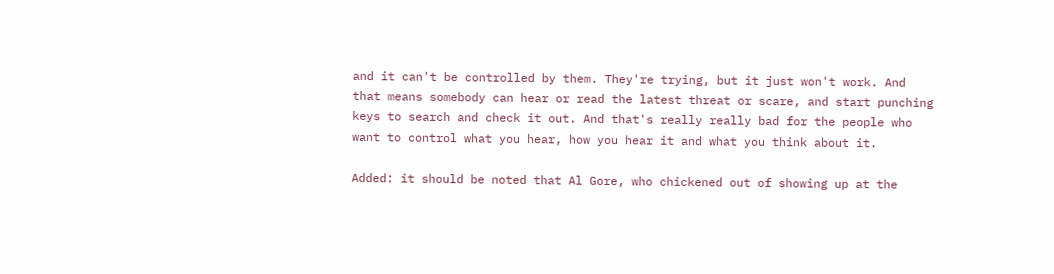and it can't be controlled by them. They're trying, but it just won't work. And that means somebody can hear or read the latest threat or scare, and start punching keys to search and check it out. And that's really really bad for the people who want to control what you hear, how you hear it and what you think about it.

Added: it should be noted that Al Gore, who chickened out of showing up at the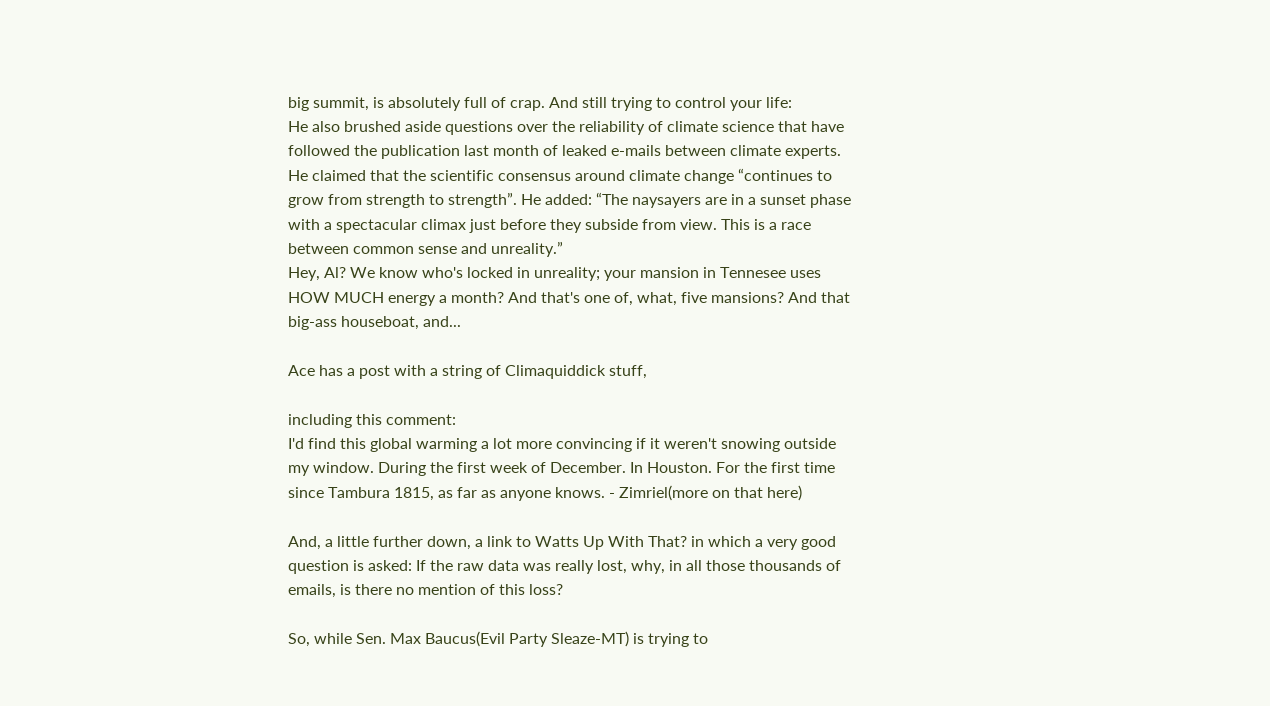big summit, is absolutely full of crap. And still trying to control your life:
He also brushed aside questions over the reliability of climate science that have followed the publication last month of leaked e-mails between climate experts. He claimed that the scientific consensus around climate change “continues to grow from strength to strength”. He added: “The naysayers are in a sunset phase with a spectacular climax just before they subside from view. This is a race between common sense and unreality.”
Hey, Al? We know who's locked in unreality; your mansion in Tennesee uses HOW MUCH energy a month? And that's one of, what, five mansions? And that big-ass houseboat, and...

Ace has a post with a string of Climaquiddick stuff,

including this comment:
I'd find this global warming a lot more convincing if it weren't snowing outside my window. During the first week of December. In Houston. For the first time since Tambura 1815, as far as anyone knows. - Zimriel(more on that here)

And, a little further down, a link to Watts Up With That? in which a very good question is asked: If the raw data was really lost, why, in all those thousands of emails, is there no mention of this loss?

So, while Sen. Max Baucus(Evil Party Sleaze-MT) is trying to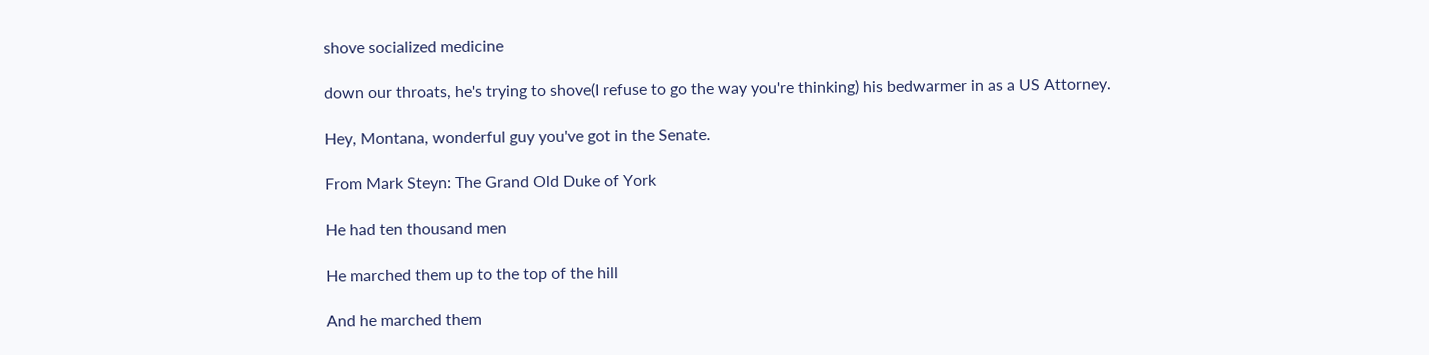shove socialized medicine

down our throats, he's trying to shove(I refuse to go the way you're thinking) his bedwarmer in as a US Attorney.

Hey, Montana, wonderful guy you've got in the Senate.

From Mark Steyn: The Grand Old Duke of York

He had ten thousand men

He marched them up to the top of the hill

And he marched them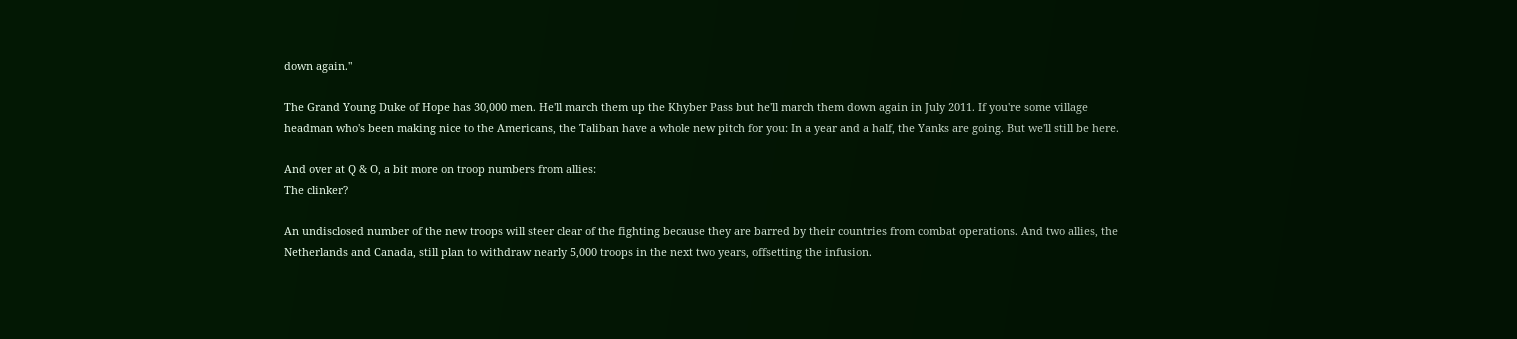down again."

The Grand Young Duke of Hope has 30,000 men. He'll march them up the Khyber Pass but he'll march them down again in July 2011. If you're some village headman who's been making nice to the Americans, the Taliban have a whole new pitch for you: In a year and a half, the Yanks are going. But we'll still be here.

And over at Q & O, a bit more on troop numbers from allies:
The clinker?

An undisclosed number of the new troops will steer clear of the fighting because they are barred by their countries from combat operations. And two allies, the Netherlands and Canada, still plan to withdraw nearly 5,000 troops in the next two years, offsetting the infusion.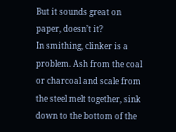But it sounds great on paper, doesn’t it?
In smithing, clinker is a problem. Ash from the coal or charcoal and scale from the steel melt together, sink down to the bottom of the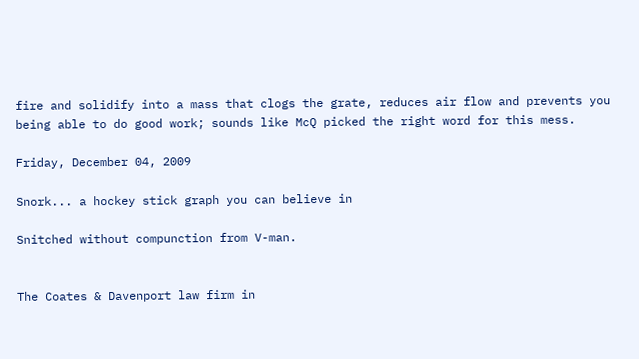fire and solidify into a mass that clogs the grate, reduces air flow and prevents you being able to do good work; sounds like McQ picked the right word for this mess.

Friday, December 04, 2009

Snork... a hockey stick graph you can believe in

Snitched without compunction from V-man.


The Coates & Davenport law firm in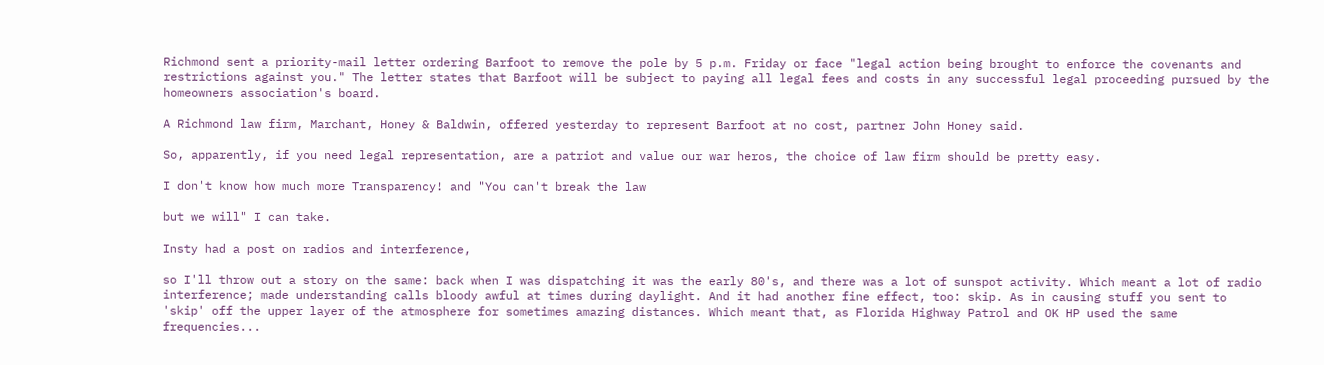Richmond sent a priority-mail letter ordering Barfoot to remove the pole by 5 p.m. Friday or face "legal action being brought to enforce the covenants and restrictions against you." The letter states that Barfoot will be subject to paying all legal fees and costs in any successful legal proceeding pursued by the homeowners association's board.

A Richmond law firm, Marchant, Honey & Baldwin, offered yesterday to represent Barfoot at no cost, partner John Honey said.

So, apparently, if you need legal representation, are a patriot and value our war heros, the choice of law firm should be pretty easy.

I don't know how much more Transparency! and "You can't break the law

but we will" I can take.

Insty had a post on radios and interference,

so I'll throw out a story on the same: back when I was dispatching it was the early 80's, and there was a lot of sunspot activity. Which meant a lot of radio interference; made understanding calls bloody awful at times during daylight. And it had another fine effect, too: skip. As in causing stuff you sent to 'skip' off the upper layer of the atmosphere for sometimes amazing distances. Which meant that, as Florida Highway Patrol and OK HP used the same frequencies...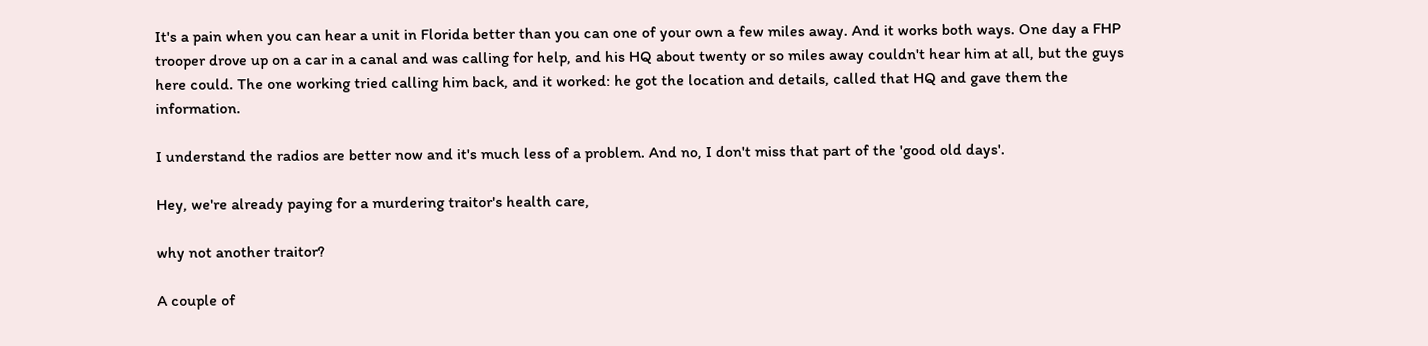It's a pain when you can hear a unit in Florida better than you can one of your own a few miles away. And it works both ways. One day a FHP trooper drove up on a car in a canal and was calling for help, and his HQ about twenty or so miles away couldn't hear him at all, but the guys here could. The one working tried calling him back, and it worked: he got the location and details, called that HQ and gave them the information.

I understand the radios are better now and it's much less of a problem. And no, I don't miss that part of the 'good old days'.

Hey, we're already paying for a murdering traitor's health care,

why not another traitor?

A couple of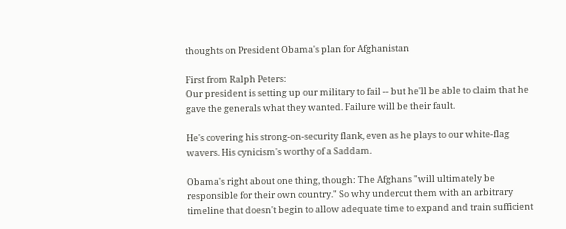thoughts on President Obama's plan for Afghanistan

First from Ralph Peters:
Our president is setting up our military to fail -- but he'll be able to claim that he gave the generals what they wanted. Failure will be their fault.

He's covering his strong-on-security flank, even as he plays to our white-flag wavers. His cynicism's worthy of a Saddam.

Obama's right about one thing, though: The Afghans "will ultimately be responsible for their own country." So why undercut them with an arbitrary timeline that doesn't begin to allow adequate time to expand and train sufficient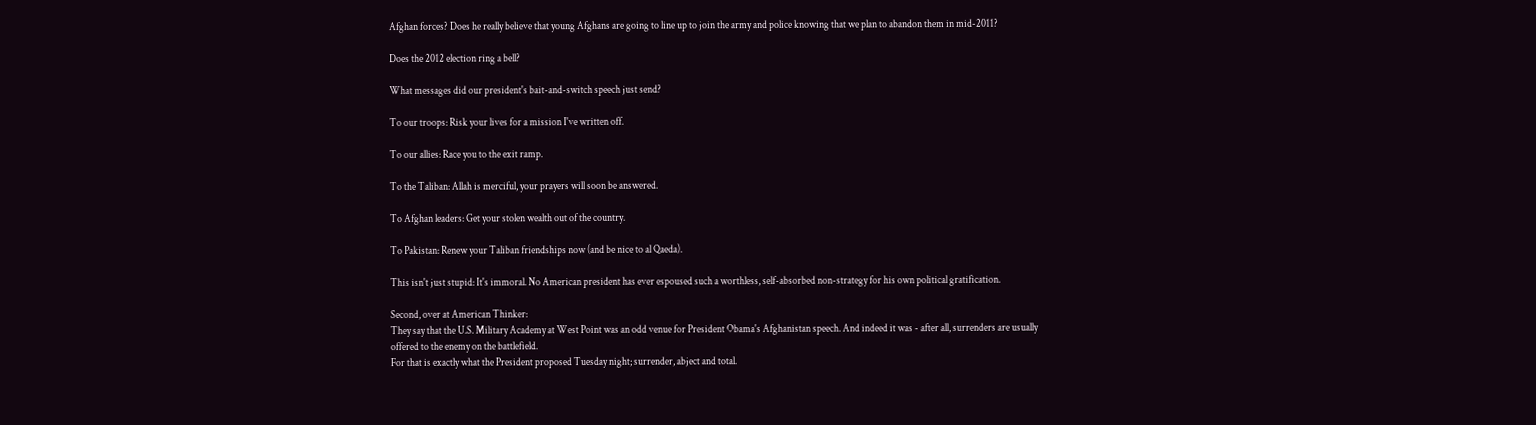Afghan forces? Does he really believe that young Afghans are going to line up to join the army and police knowing that we plan to abandon them in mid-2011?

Does the 2012 election ring a bell?

What messages did our president's bait-and-switch speech just send?

To our troops: Risk your lives for a mission I've written off.

To our allies: Race you to the exit ramp.

To the Taliban: Allah is merciful, your prayers will soon be answered.

To Afghan leaders: Get your stolen wealth out of the country.

To Pakistan: Renew your Taliban friendships now (and be nice to al Qaeda).

This isn't just stupid: It's immoral. No American president has ever espoused such a worthless, self-absorbed non-strategy for his own political gratification.

Second, over at American Thinker:
They say that the U.S. Military Academy at West Point was an odd venue for President Obama's Afghanistan speech. And indeed it was - after all, surrenders are usually offered to the enemy on the battlefield.
For that is exactly what the President proposed Tuesday night; surrender, abject and total.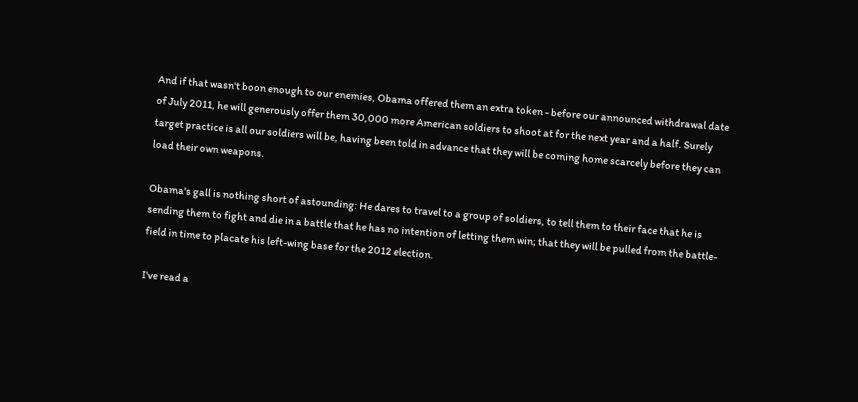And if that wasn't boon enough to our enemies, Obama offered them an extra token - before our announced withdrawal date of July 2011, he will generously offer them 30,000 more American soldiers to shoot at for the next year and a half. Surely target practice is all our soldiers will be, having been told in advance that they will be coming home scarcely before they can load their own weapons.

Obama's gall is nothing short of astounding: He dares to travel to a group of soldiers, to tell them to their face that he is sending them to fight and die in a battle that he has no intention of letting them win; that they will be pulled from the battle-field in time to placate his left-wing base for the 2012 election.

I've read a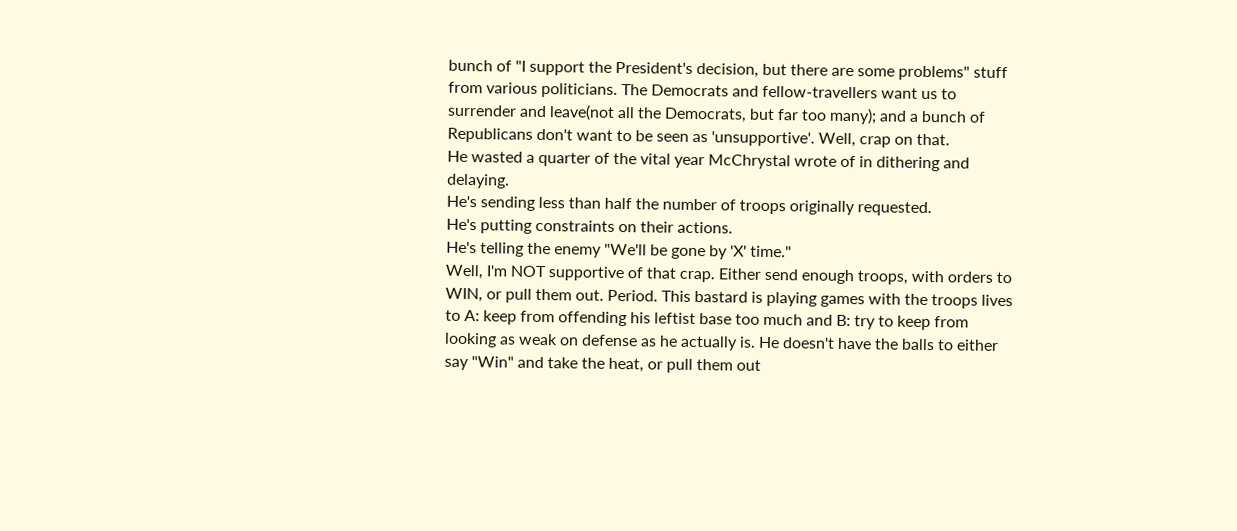bunch of "I support the President's decision, but there are some problems" stuff from various politicians. The Democrats and fellow-travellers want us to surrender and leave(not all the Democrats, but far too many); and a bunch of Republicans don't want to be seen as 'unsupportive'. Well, crap on that.
He wasted a quarter of the vital year McChrystal wrote of in dithering and delaying.
He's sending less than half the number of troops originally requested.
He's putting constraints on their actions.
He's telling the enemy "We'll be gone by 'X' time."
Well, I'm NOT supportive of that crap. Either send enough troops, with orders to WIN, or pull them out. Period. This bastard is playing games with the troops lives to A: keep from offending his leftist base too much and B: try to keep from looking as weak on defense as he actually is. He doesn't have the balls to either say "Win" and take the heat, or pull them out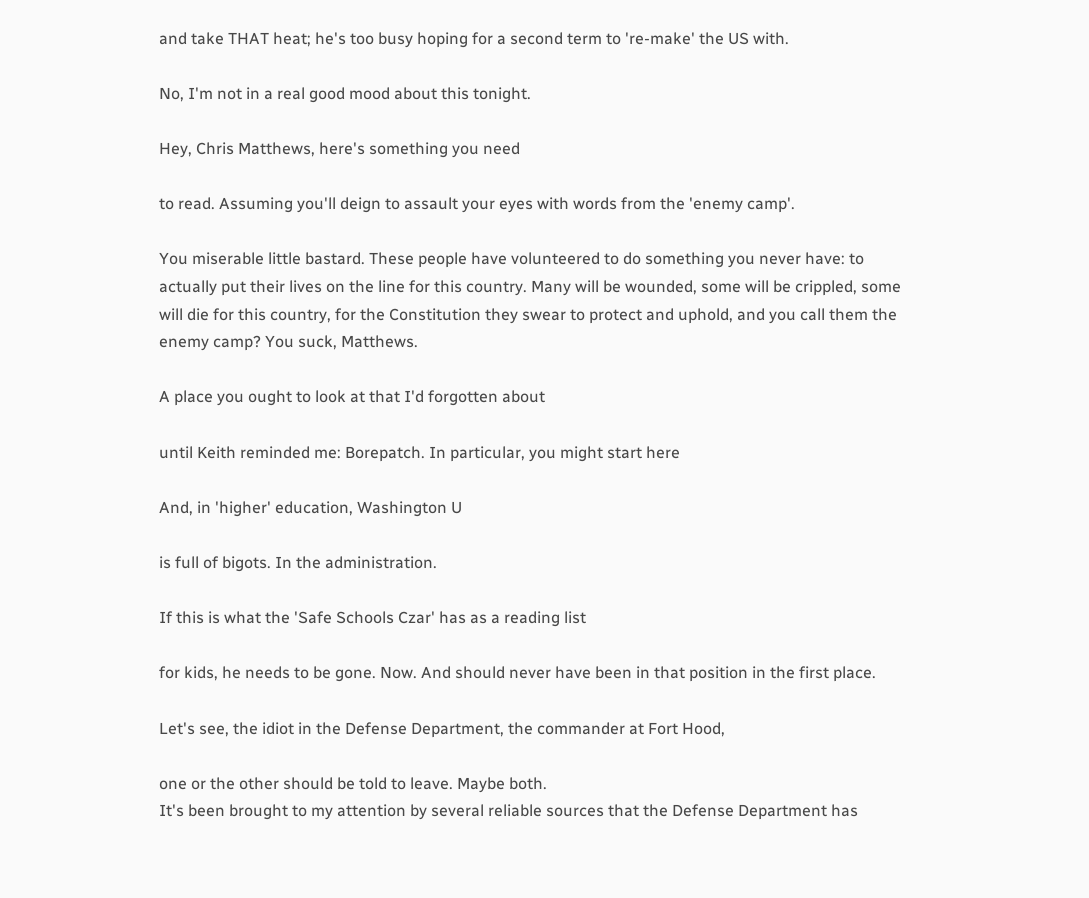and take THAT heat; he's too busy hoping for a second term to 're-make' the US with.

No, I'm not in a real good mood about this tonight.

Hey, Chris Matthews, here's something you need

to read. Assuming you'll deign to assault your eyes with words from the 'enemy camp'.

You miserable little bastard. These people have volunteered to do something you never have: to actually put their lives on the line for this country. Many will be wounded, some will be crippled, some will die for this country, for the Constitution they swear to protect and uphold, and you call them the enemy camp? You suck, Matthews.

A place you ought to look at that I'd forgotten about

until Keith reminded me: Borepatch. In particular, you might start here

And, in 'higher' education, Washington U

is full of bigots. In the administration.

If this is what the 'Safe Schools Czar' has as a reading list

for kids, he needs to be gone. Now. And should never have been in that position in the first place.

Let's see, the idiot in the Defense Department, the commander at Fort Hood,

one or the other should be told to leave. Maybe both.
It's been brought to my attention by several reliable sources that the Defense Department has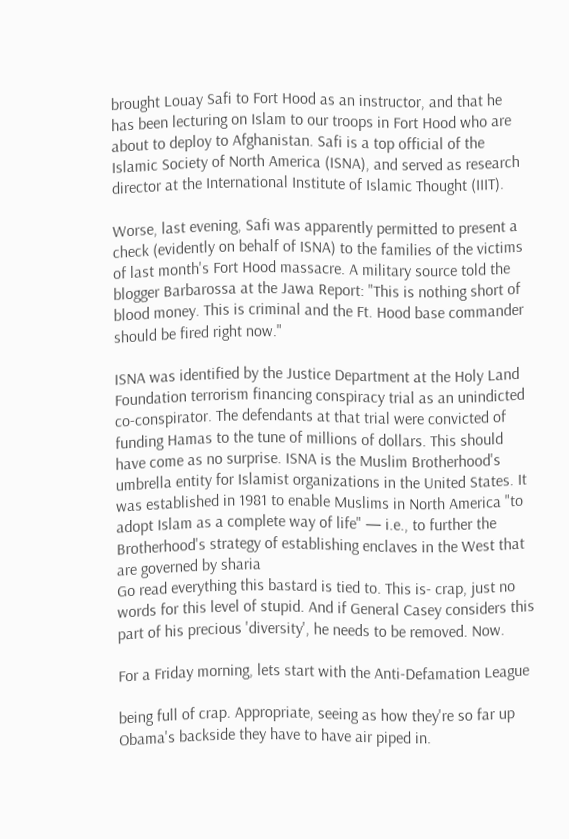brought Louay Safi to Fort Hood as an instructor, and that he has been lecturing on Islam to our troops in Fort Hood who are about to deploy to Afghanistan. Safi is a top official of the Islamic Society of North America (ISNA), and served as research director at the International Institute of Islamic Thought (IIIT).

Worse, last evening, Safi was apparently permitted to present a check (evidently on behalf of ISNA) to the families of the victims of last month's Fort Hood massacre. A military source told the blogger Barbarossa at the Jawa Report: "This is nothing short of blood money. This is criminal and the Ft. Hood base commander should be fired right now."

ISNA was identified by the Justice Department at the Holy Land Foundation terrorism financing conspiracy trial as an unindicted co-conspirator. The defendants at that trial were convicted of funding Hamas to the tune of millions of dollars. This should have come as no surprise. ISNA is the Muslim Brotherhood's umbrella entity for Islamist organizations in the United States. It was established in 1981 to enable Muslims in North America "to adopt Islam as a complete way of life" — i.e., to further the Brotherhood's strategy of establishing enclaves in the West that are governed by sharia
Go read everything this bastard is tied to. This is- crap, just no words for this level of stupid. And if General Casey considers this part of his precious 'diversity', he needs to be removed. Now.

For a Friday morning, lets start with the Anti-Defamation League

being full of crap. Appropriate, seeing as how they're so far up Obama's backside they have to have air piped in.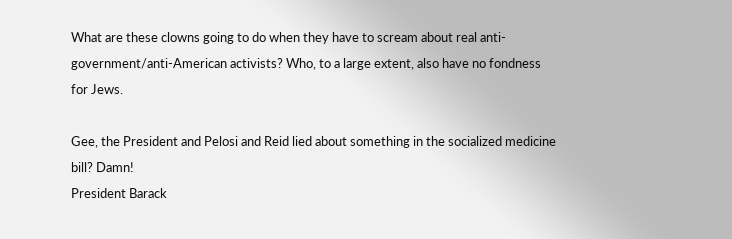What are these clowns going to do when they have to scream about real anti-government/anti-American activists? Who, to a large extent, also have no fondness for Jews.

Gee, the President and Pelosi and Reid lied about something in the socialized medicine bill? Damn!
President Barack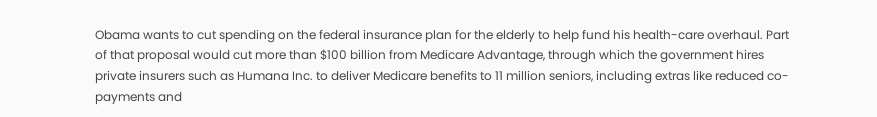Obama wants to cut spending on the federal insurance plan for the elderly to help fund his health-care overhaul. Part of that proposal would cut more than $100 billion from Medicare Advantage, through which the government hires private insurers such as Humana Inc. to deliver Medicare benefits to 11 million seniors, including extras like reduced co-payments and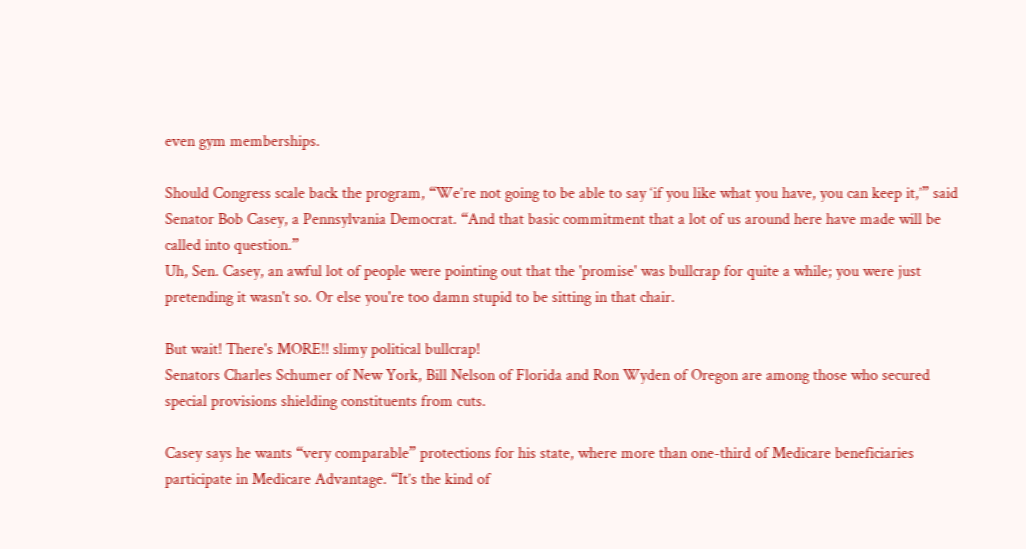even gym memberships.

Should Congress scale back the program, “We’re not going to be able to say ‘if you like what you have, you can keep it,’” said Senator Bob Casey, a Pennsylvania Democrat. “And that basic commitment that a lot of us around here have made will be called into question.”
Uh, Sen. Casey, an awful lot of people were pointing out that the 'promise' was bullcrap for quite a while; you were just pretending it wasn't so. Or else you're too damn stupid to be sitting in that chair.

But wait! There's MORE!! slimy political bullcrap!
Senators Charles Schumer of New York, Bill Nelson of Florida and Ron Wyden of Oregon are among those who secured special provisions shielding constituents from cuts.

Casey says he wants “very comparable” protections for his state, where more than one-third of Medicare beneficiaries participate in Medicare Advantage. “It’s the kind of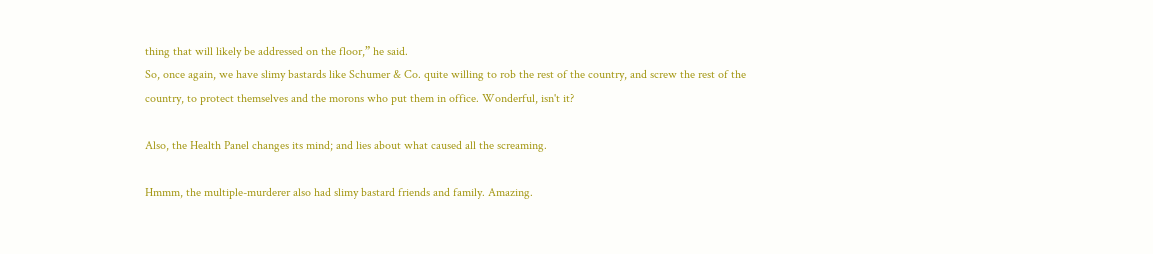thing that will likely be addressed on the floor,” he said.
So, once again, we have slimy bastards like Schumer & Co. quite willing to rob the rest of the country, and screw the rest of the country, to protect themselves and the morons who put them in office. Wonderful, isn't it?

Also, the Health Panel changes its mind; and lies about what caused all the screaming.

Hmmm, the multiple-murderer also had slimy bastard friends and family. Amazing.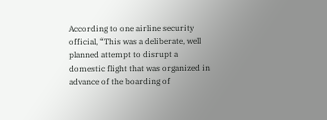According to one airline security official, “This was a deliberate, well planned attempt to disrupt a domestic flight that was organized in advance of the boarding of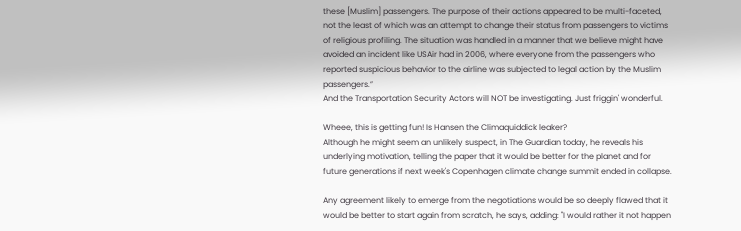these [Muslim] passengers. The purpose of their actions appeared to be multi-faceted, not the least of which was an attempt to change their status from passengers to victims of religious profiling. The situation was handled in a manner that we believe might have avoided an incident like USAir had in 2006, where everyone from the passengers who reported suspicious behavior to the airline was subjected to legal action by the Muslim passengers.”
And the Transportation Security Actors will NOT be investigating. Just friggin' wonderful.

Wheee, this is getting fun! Is Hansen the Climaquiddick leaker?
Although he might seem an unlikely suspect, in The Guardian today, he reveals his underlying motivation, telling the paper that it would be better for the planet and for future generations if next week's Copenhagen climate change summit ended in collapse.

Any agreement likely to emerge from the negotiations would be so deeply flawed that it would be better to start again from scratch, he says, adding: "I would rather it not happen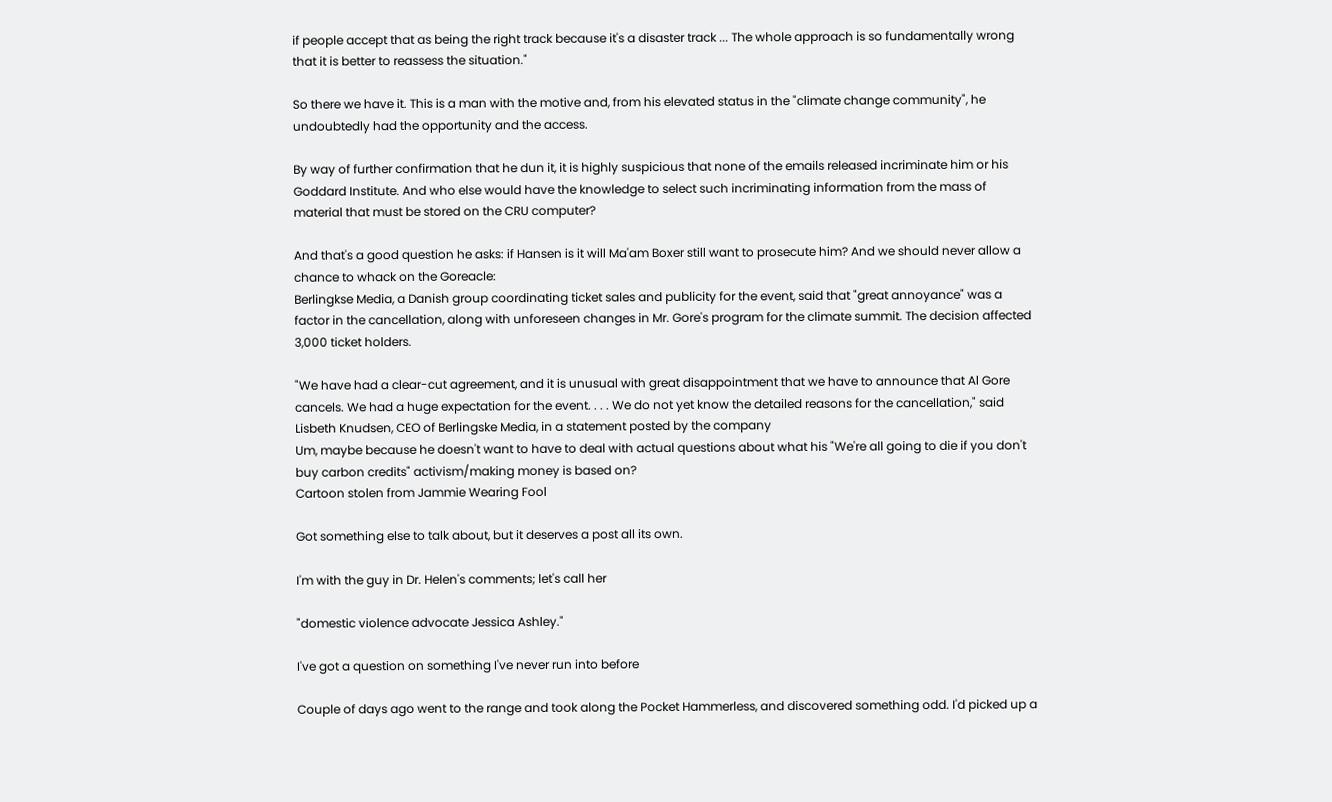if people accept that as being the right track because it's a disaster track ... The whole approach is so fundamentally wrong that it is better to reassess the situation."

So there we have it. This is a man with the motive and, from his elevated status in the "climate change community", he undoubtedly had the opportunity and the access.

By way of further confirmation that he dun it, it is highly suspicious that none of the emails released incriminate him or his Goddard Institute. And who else would have the knowledge to select such incriminating information from the mass of material that must be stored on the CRU computer?

And that's a good question he asks: if Hansen is it will Ma'am Boxer still want to prosecute him? And we should never allow a chance to whack on the Goreacle:
Berlingkse Media, a Danish group coordinating ticket sales and publicity for the event, said that "great annoyance" was a factor in the cancellation, along with unforeseen changes in Mr. Gore's program for the climate summit. The decision affected 3,000 ticket holders.

"We have had a clear-cut agreement, and it is unusual with great disappointment that we have to announce that Al Gore cancels. We had a huge expectation for the event. . . . We do not yet know the detailed reasons for the cancellation," said Lisbeth Knudsen, CEO of Berlingske Media, in a statement posted by the company
Um, maybe because he doesn't want to have to deal with actual questions about what his "We're all going to die if you don't buy carbon credits" activism/making money is based on?
Cartoon stolen from Jammie Wearing Fool

Got something else to talk about, but it deserves a post all its own.

I'm with the guy in Dr. Helen's comments; let's call her

"domestic violence advocate Jessica Ashley."

I've got a question on something I've never run into before

Couple of days ago went to the range and took along the Pocket Hammerless, and discovered something odd. I'd picked up a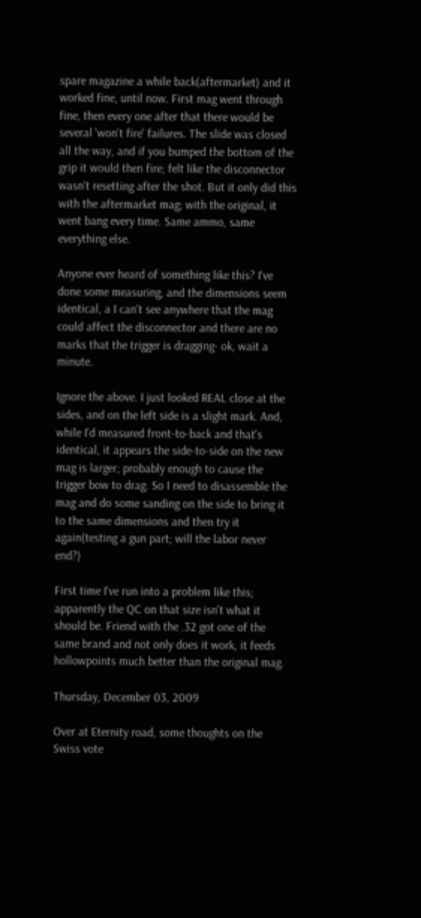spare magazine a while back(aftermarket) and it worked fine, until now. First mag went through fine, then every one after that there would be several 'won't fire' failures. The slide was closed all the way, and if you bumped the bottom of the grip it would then fire; felt like the disconnector wasn't resetting after the shot. But it only did this with the aftermarket mag; with the original, it went bang every time. Same ammo, same everything else.

Anyone ever heard of something like this? I've done some measuring, and the dimensions seem identical, a I can't see anywhere that the mag could affect the disconnector and there are no marks that the trigger is dragging- ok, wait a minute.

Ignore the above. I just looked REAL close at the sides, and on the left side is a slight mark. And, while I'd measured front-to-back and that's identical, it appears the side-to-side on the new mag is larger; probably enough to cause the trigger bow to drag. So I need to disassemble the mag and do some sanding on the side to bring it to the same dimensions and then try it again(testing a gun part; will the labor never end?)

First time I've run into a problem like this; apparently the QC on that size isn't what it should be. Friend with the .32 got one of the same brand and not only does it work, it feeds hollowpoints much better than the original mag.

Thursday, December 03, 2009

Over at Eternity road, some thoughts on the Swiss vote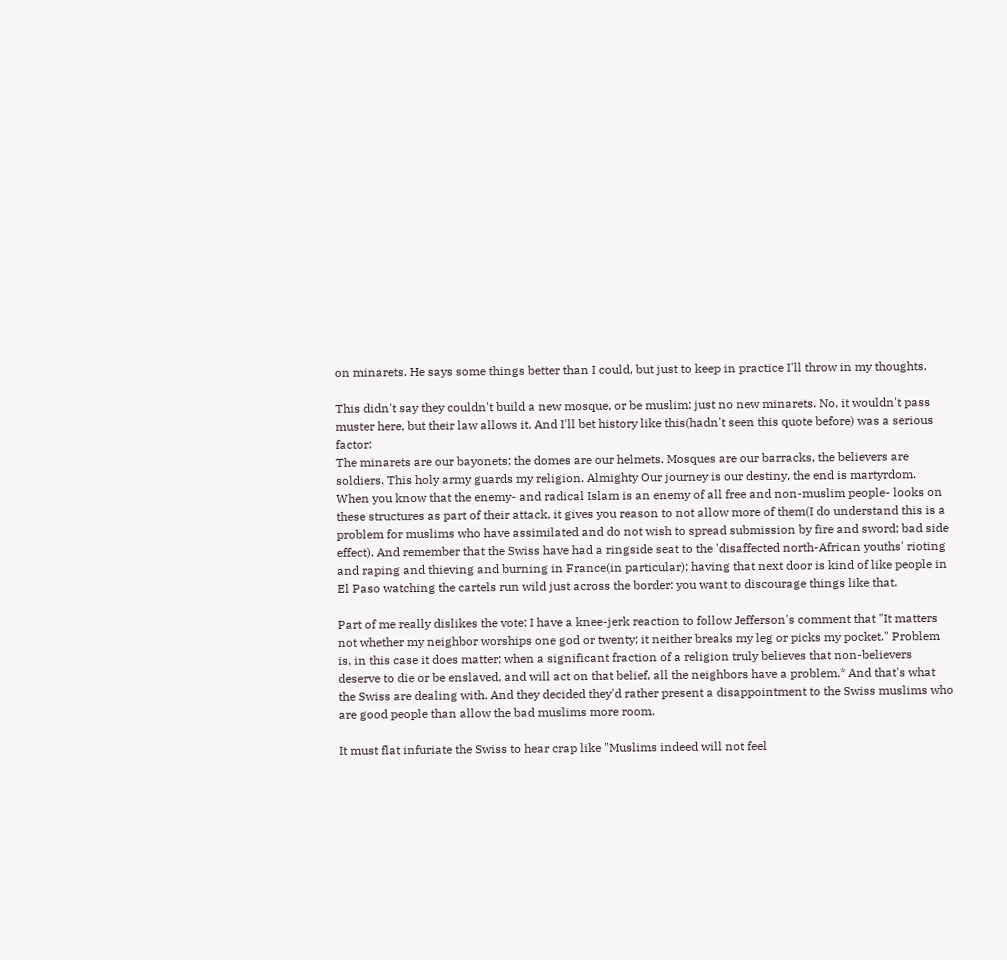on minarets. He says some things better than I could, but just to keep in practice I'll throw in my thoughts.

This didn't say they couldn't build a new mosque, or be muslim; just no new minarets. No, it wouldn't pass muster here, but their law allows it. And I'll bet history like this(hadn't seen this quote before) was a serious factor:
The minarets are our bayonets; the domes are our helmets. Mosques are our barracks, the believers are soldiers. This holy army guards my religion. Almighty Our journey is our destiny, the end is martyrdom.
When you know that the enemy- and radical Islam is an enemy of all free and non-muslim people- looks on these structures as part of their attack, it gives you reason to not allow more of them(I do understand this is a problem for muslims who have assimilated and do not wish to spread submission by fire and sword; bad side effect). And remember that the Swiss have had a ringside seat to the 'disaffected north-African youths' rioting and raping and thieving and burning in France(in particular); having that next door is kind of like people in El Paso watching the cartels run wild just across the border: you want to discourage things like that.

Part of me really dislikes the vote: I have a knee-jerk reaction to follow Jefferson's comment that "It matters not whether my neighbor worships one god or twenty; it neither breaks my leg or picks my pocket." Problem is, in this case it does matter; when a significant fraction of a religion truly believes that non-believers deserve to die or be enslaved, and will act on that belief, all the neighbors have a problem.* And that's what the Swiss are dealing with. And they decided they'd rather present a disappointment to the Swiss muslims who are good people than allow the bad muslims more room.

It must flat infuriate the Swiss to hear crap like "Muslims indeed will not feel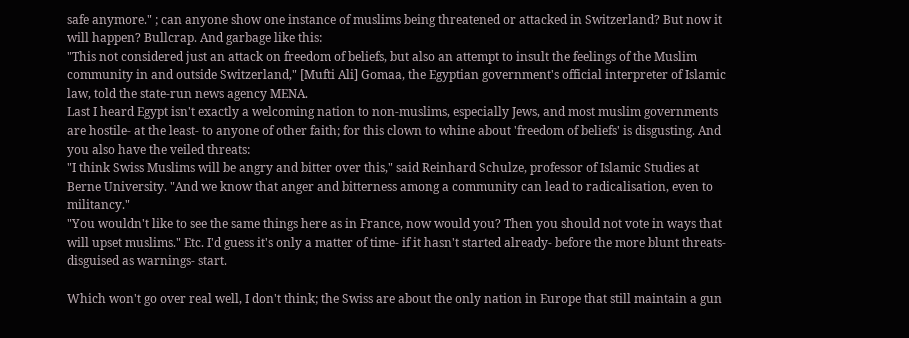safe anymore." ; can anyone show one instance of muslims being threatened or attacked in Switzerland? But now it will happen? Bullcrap. And garbage like this:
"This not considered just an attack on freedom of beliefs, but also an attempt to insult the feelings of the Muslim community in and outside Switzerland," [Mufti Ali] Gomaa, the Egyptian government's official interpreter of Islamic law, told the state-run news agency MENA.
Last I heard Egypt isn't exactly a welcoming nation to non-muslims, especially Jews, and most muslim governments are hostile- at the least- to anyone of other faith; for this clown to whine about 'freedom of beliefs' is disgusting. And you also have the veiled threats:
"I think Swiss Muslims will be angry and bitter over this," said Reinhard Schulze, professor of Islamic Studies at Berne University. "And we know that anger and bitterness among a community can lead to radicalisation, even to militancy."
"You wouldn't like to see the same things here as in France, now would you? Then you should not vote in ways that will upset muslims." Etc. I'd guess it's only a matter of time- if it hasn't started already- before the more blunt threats- disguised as warnings- start.

Which won't go over real well, I don't think; the Swiss are about the only nation in Europe that still maintain a gun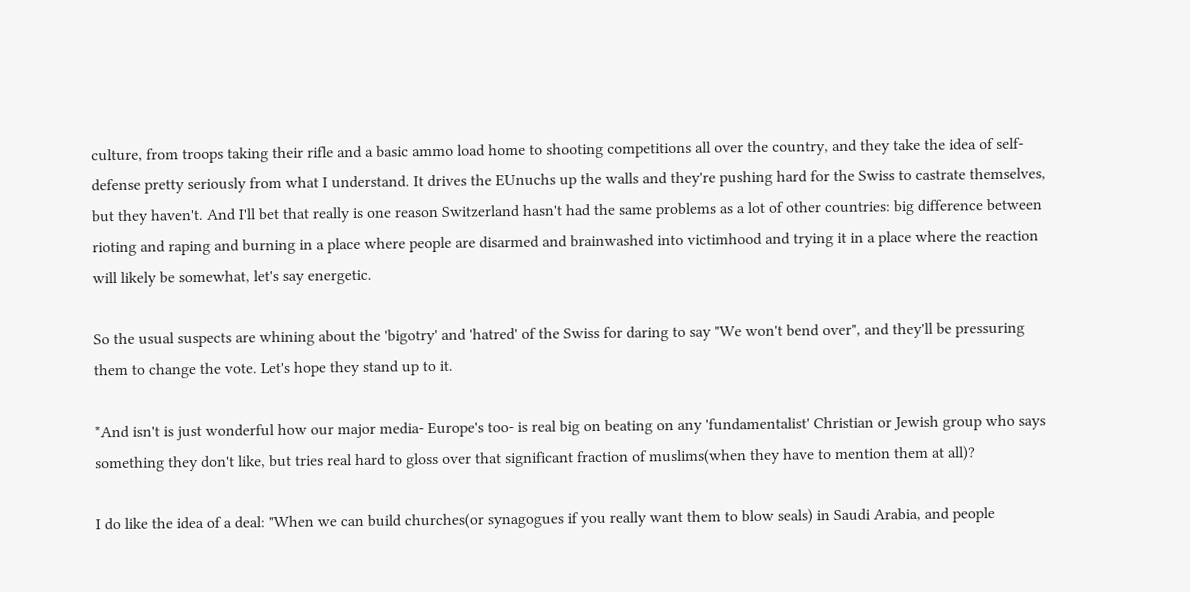culture, from troops taking their rifle and a basic ammo load home to shooting competitions all over the country, and they take the idea of self-defense pretty seriously from what I understand. It drives the EUnuchs up the walls and they're pushing hard for the Swiss to castrate themselves, but they haven't. And I'll bet that really is one reason Switzerland hasn't had the same problems as a lot of other countries: big difference between rioting and raping and burning in a place where people are disarmed and brainwashed into victimhood and trying it in a place where the reaction will likely be somewhat, let's say energetic.

So the usual suspects are whining about the 'bigotry' and 'hatred' of the Swiss for daring to say "We won't bend over", and they'll be pressuring them to change the vote. Let's hope they stand up to it.

*And isn't is just wonderful how our major media- Europe's too- is real big on beating on any 'fundamentalist' Christian or Jewish group who says something they don't like, but tries real hard to gloss over that significant fraction of muslims(when they have to mention them at all)?

I do like the idea of a deal: "When we can build churches(or synagogues if you really want them to blow seals) in Saudi Arabia, and people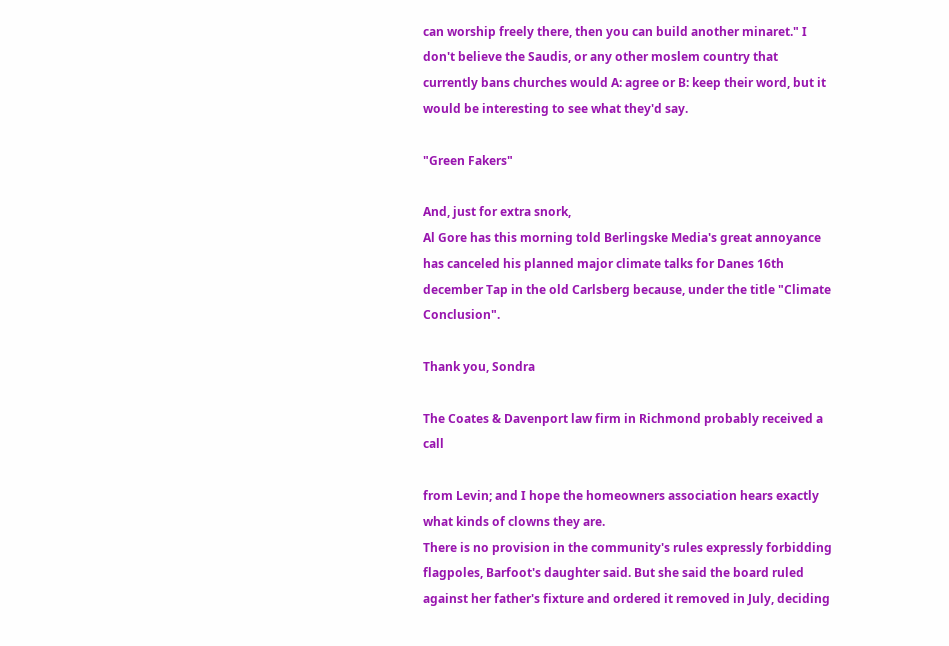can worship freely there, then you can build another minaret." I don't believe the Saudis, or any other moslem country that currently bans churches would A: agree or B: keep their word, but it would be interesting to see what they'd say.

"Green Fakers"

And, just for extra snork,
Al Gore has this morning told Berlingske Media's great annoyance has canceled his planned major climate talks for Danes 16th december Tap in the old Carlsberg because, under the title "Climate Conclusion".

Thank you, Sondra

The Coates & Davenport law firm in Richmond probably received a call

from Levin; and I hope the homeowners association hears exactly what kinds of clowns they are.
There is no provision in the community's rules expressly forbidding flagpoles, Barfoot's daughter said. But she said the board ruled against her father's fixture and ordered it removed in July, deciding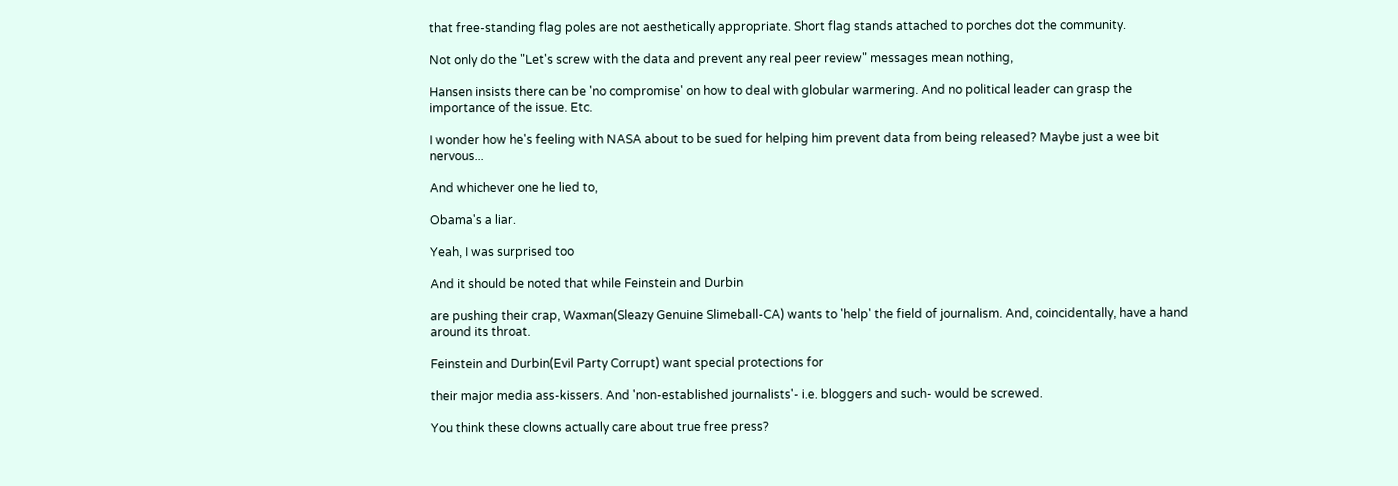that free-standing flag poles are not aesthetically appropriate. Short flag stands attached to porches dot the community.

Not only do the "Let's screw with the data and prevent any real peer review" messages mean nothing,

Hansen insists there can be 'no compromise' on how to deal with globular warmering. And no political leader can grasp the importance of the issue. Etc.

I wonder how he's feeling with NASA about to be sued for helping him prevent data from being released? Maybe just a wee bit nervous...

And whichever one he lied to,

Obama's a liar.

Yeah, I was surprised too

And it should be noted that while Feinstein and Durbin

are pushing their crap, Waxman(Sleazy Genuine Slimeball-CA) wants to 'help' the field of journalism. And, coincidentally, have a hand around its throat.

Feinstein and Durbin(Evil Party Corrupt) want special protections for

their major media ass-kissers. And 'non-established journalists'- i.e. bloggers and such- would be screwed.

You think these clowns actually care about true free press?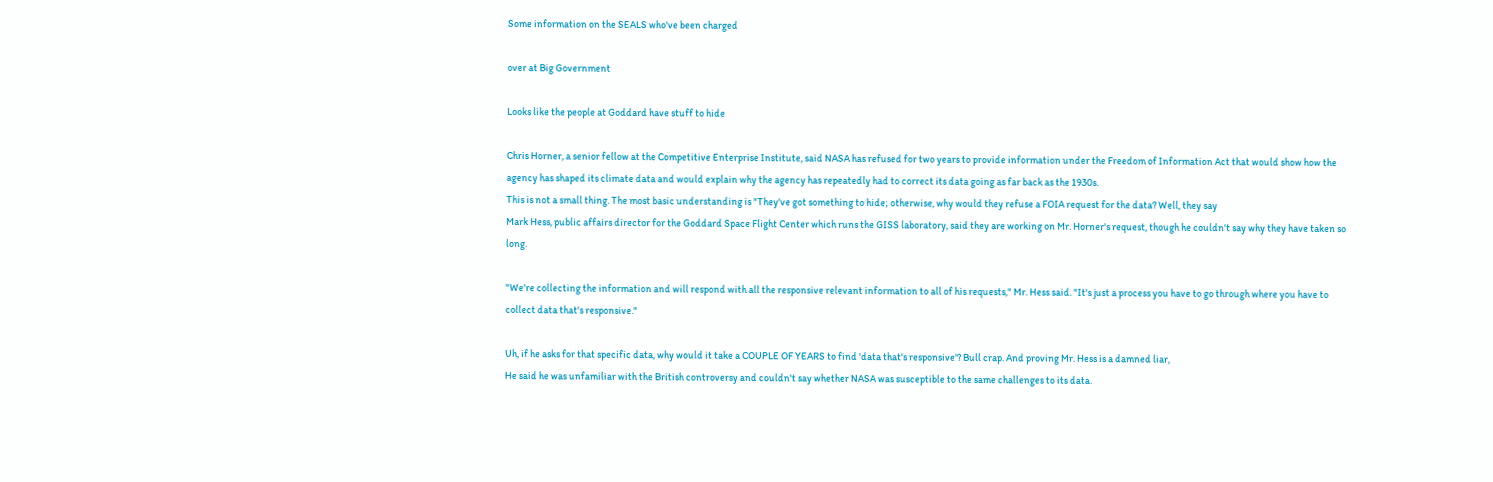Some information on the SEALS who've been charged

over at Big Government

Looks like the people at Goddard have stuff to hide

Chris Horner, a senior fellow at the Competitive Enterprise Institute, said NASA has refused for two years to provide information under the Freedom of Information Act that would show how the agency has shaped its climate data and would explain why the agency has repeatedly had to correct its data going as far back as the 1930s.
This is not a small thing. The most basic understanding is "They've got something to hide; otherwise, why would they refuse a FOIA request for the data? Well, they say
Mark Hess, public affairs director for the Goddard Space Flight Center which runs the GISS laboratory, said they are working on Mr. Horner's request, though he couldn't say why they have taken so long.

"We're collecting the information and will respond with all the responsive relevant information to all of his requests," Mr. Hess said. "It's just a process you have to go through where you have to collect data that's responsive."

Uh, if he asks for that specific data, why would it take a COUPLE OF YEARS to find 'data that's responsive'? Bull crap. And proving Mr. Hess is a damned liar,
He said he was unfamiliar with the British controversy and couldn't say whether NASA was susceptible to the same challenges to its data.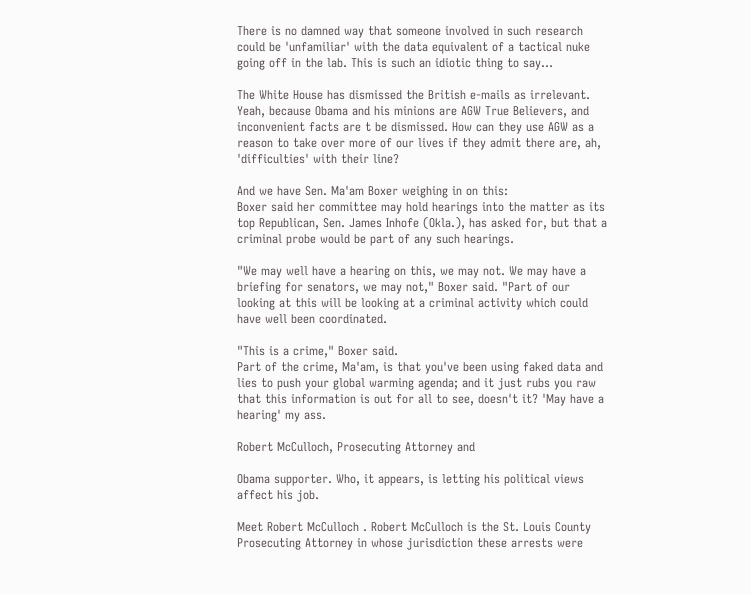There is no damned way that someone involved in such research could be 'unfamiliar' with the data equivalent of a tactical nuke going off in the lab. This is such an idiotic thing to say...

The White House has dismissed the British e-mails as irrelevant.
Yeah, because Obama and his minions are AGW True Believers, and inconvenient facts are t be dismissed. How can they use AGW as a reason to take over more of our lives if they admit there are, ah, 'difficulties' with their line?

And we have Sen. Ma'am Boxer weighing in on this:
Boxer said her committee may hold hearings into the matter as its top Republican, Sen. James Inhofe (Okla.), has asked for, but that a criminal probe would be part of any such hearings.

"We may well have a hearing on this, we may not. We may have a briefing for senators, we may not," Boxer said. "Part of our looking at this will be looking at a criminal activity which could have well been coordinated.

"This is a crime," Boxer said.
Part of the crime, Ma'am, is that you've been using faked data and lies to push your global warming agenda; and it just rubs you raw that this information is out for all to see, doesn't it? 'May have a hearing' my ass.

Robert McCulloch, Prosecuting Attorney and

Obama supporter. Who, it appears, is letting his political views affect his job.

Meet Robert McCulloch . Robert McCulloch is the St. Louis County Prosecuting Attorney in whose jurisdiction these arrests were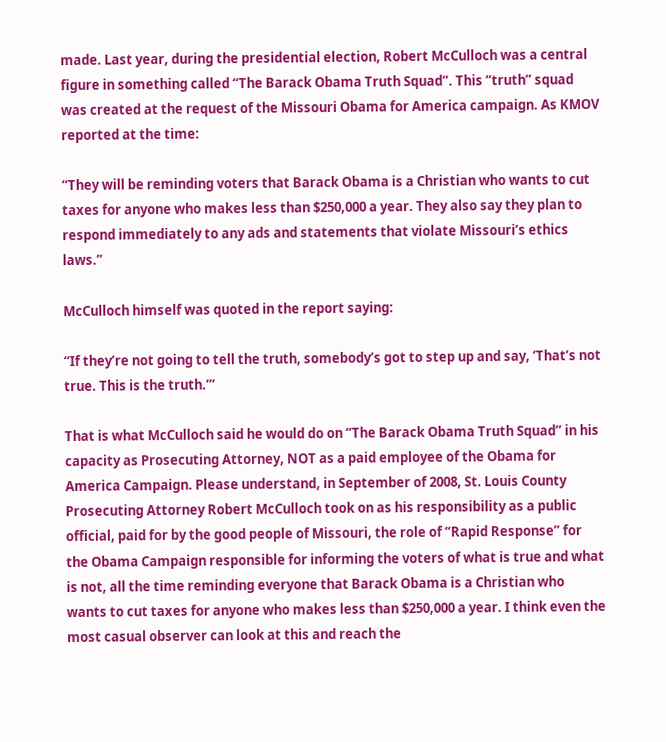made. Last year, during the presidential election, Robert McCulloch was a central figure in something called “The Barack Obama Truth Squad”. This “truth” squad was created at the request of the Missouri Obama for America campaign. As KMOV reported at the time:

“They will be reminding voters that Barack Obama is a Christian who wants to cut taxes for anyone who makes less than $250,000 a year. They also say they plan to respond immediately to any ads and statements that violate Missouri’s ethics laws.”

McCulloch himself was quoted in the report saying:

“If they’re not going to tell the truth, somebody’s got to step up and say, ‘That’s not true. This is the truth.’”

That is what McCulloch said he would do on “The Barack Obama Truth Squad” in his capacity as Prosecuting Attorney, NOT as a paid employee of the Obama for America Campaign. Please understand, in September of 2008, St. Louis County Prosecuting Attorney Robert McCulloch took on as his responsibility as a public official, paid for by the good people of Missouri, the role of “Rapid Response” for the Obama Campaign responsible for informing the voters of what is true and what is not, all the time reminding everyone that Barack Obama is a Christian who wants to cut taxes for anyone who makes less than $250,000 a year. I think even the most casual observer can look at this and reach the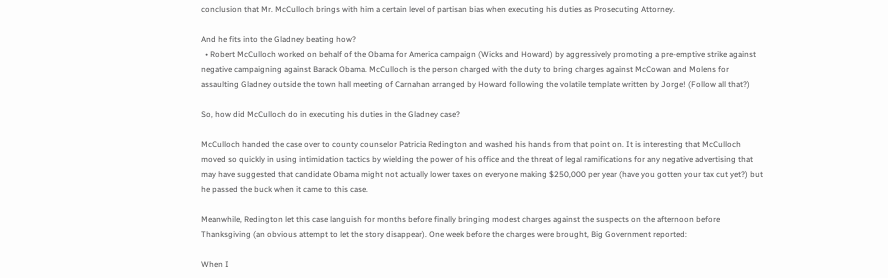conclusion that Mr. McCulloch brings with him a certain level of partisan bias when executing his duties as Prosecuting Attorney.

And he fits into the Gladney beating how?
  • Robert McCulloch worked on behalf of the Obama for America campaign (Wicks and Howard) by aggressively promoting a pre-emptive strike against negative campaigning against Barack Obama. McCulloch is the person charged with the duty to bring charges against McCowan and Molens for assaulting Gladney outside the town hall meeting of Carnahan arranged by Howard following the volatile template written by Jorge! (Follow all that?)

So, how did McCulloch do in executing his duties in the Gladney case?

McCulloch handed the case over to county counselor Patricia Redington and washed his hands from that point on. It is interesting that McCulloch moved so quickly in using intimidation tactics by wielding the power of his office and the threat of legal ramifications for any negative advertising that may have suggested that candidate Obama might not actually lower taxes on everyone making $250,000 per year (have you gotten your tax cut yet?) but he passed the buck when it came to this case.

Meanwhile, Redington let this case languish for months before finally bringing modest charges against the suspects on the afternoon before Thanksgiving (an obvious attempt to let the story disappear). One week before the charges were brought, Big Government reported:

When I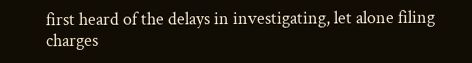first heard of the delays in investigating, let alone filing charges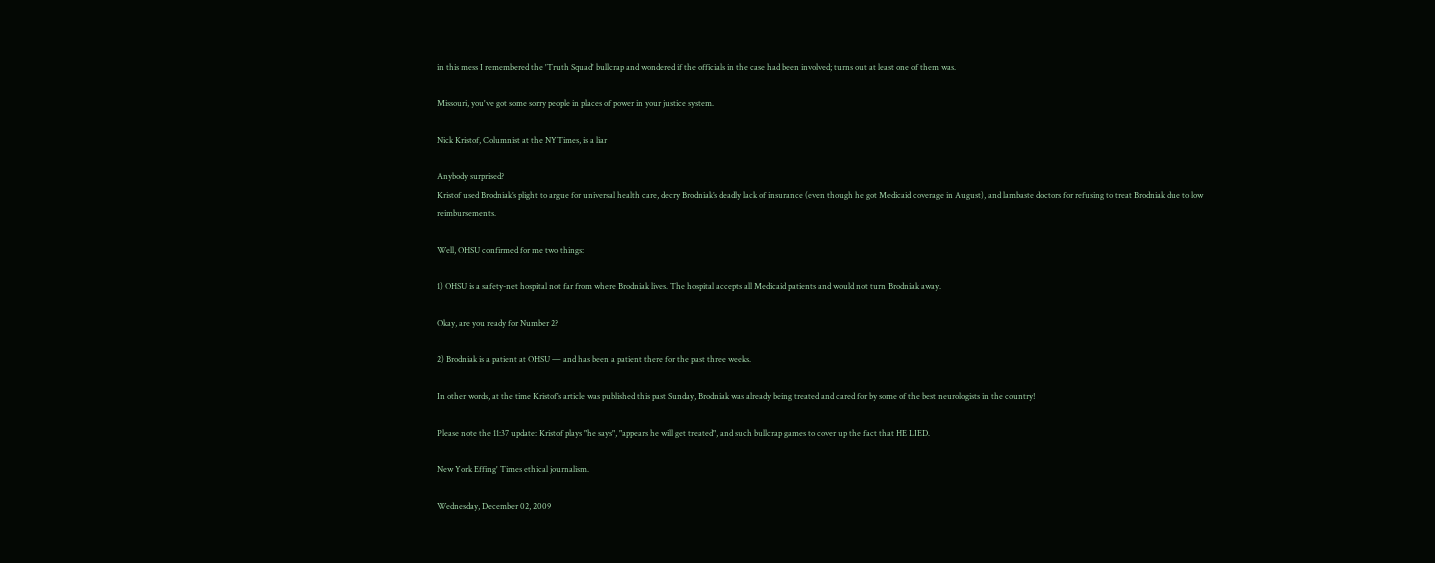in this mess I remembered the 'Truth Squad' bullcrap and wondered if the officials in the case had been involved; turns out at least one of them was.

Missouri, you've got some sorry people in places of power in your justice system.

Nick Kristof, Columnist at the NYTimes, is a liar

Anybody surprised?
Kristof used Brodniak’s plight to argue for universal health care, decry Brodniak’s deadly lack of insurance (even though he got Medicaid coverage in August), and lambaste doctors for refusing to treat Brodniak due to low reimbursements.

Well, OHSU confirmed for me two things:

1) OHSU is a safety-net hospital not far from where Brodniak lives. The hospital accepts all Medicaid patients and would not turn Brodniak away.

Okay, are you ready for Number 2?

2) Brodniak is a patient at OHSU — and has been a patient there for the past three weeks.

In other words, at the time Kristof’s article was published this past Sunday, Brodniak was already being treated and cared for by some of the best neurologists in the country!

Please note the 11:37 update: Kristof plays "he says", "appears he will get treated", and such bullcrap games to cover up the fact that HE LIED.

New York Effing' Times ethical journalism.

Wednesday, December 02, 2009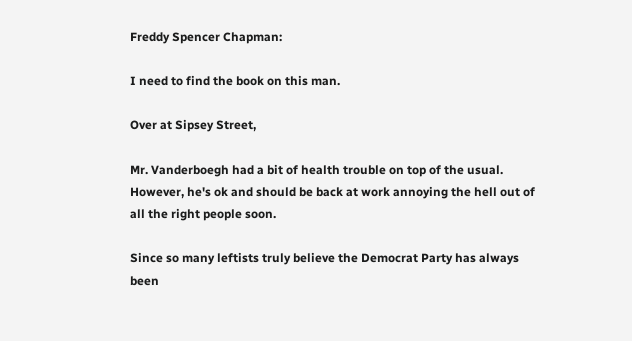Freddy Spencer Chapman:

I need to find the book on this man.

Over at Sipsey Street,

Mr. Vanderboegh had a bit of health trouble on top of the usual. However, he's ok and should be back at work annoying the hell out of all the right people soon.

Since so many leftists truly believe the Democrat Party has always been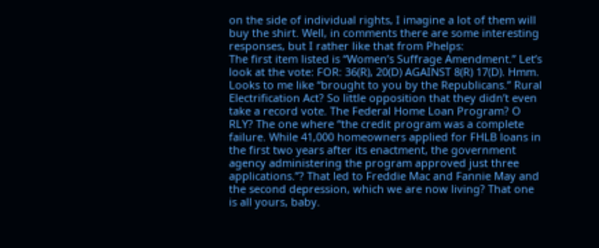on the side of individual rights, I imagine a lot of them will buy the shirt. Well, in comments there are some interesting responses, but I rather like that from Phelps:
The first item listed is “Women’s Suffrage Amendment.” Let’s look at the vote: FOR: 36(R), 20(D) AGAINST 8(R) 17(D). Hmm. Looks to me like “brought to you by the Republicans.” Rural Electrification Act? So little opposition that they didn’t even take a record vote. The Federal Home Loan Program? O RLY? The one where “the credit program was a complete failure. While 41,000 homeowners applied for FHLB loans in the first two years after its enactment, the government agency administering the program approved just three applications.”? That led to Freddie Mac and Fannie May and the second depression, which we are now living? That one is all yours, baby.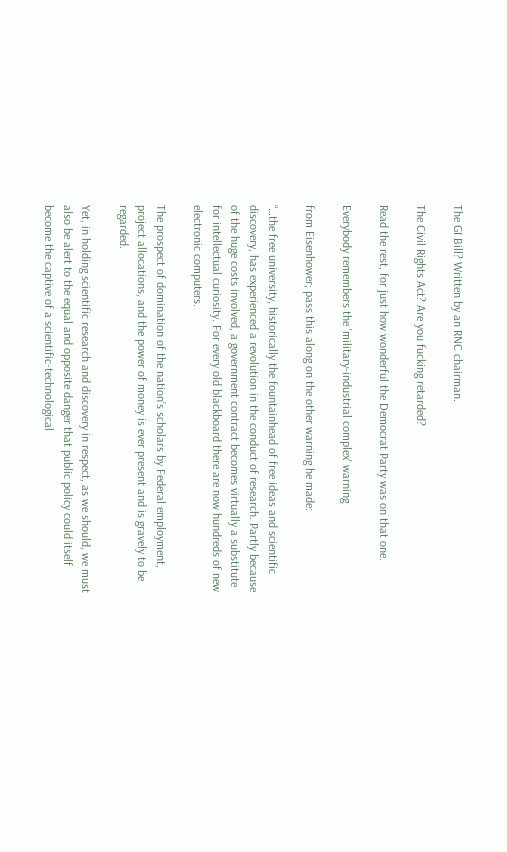The GI Bill? Written by an RNC chairman.

The Civil Rights Act? Are you fucking retarded?

Read the rest, for just how wonderful the Democrat Party was on that one.

Everybody remembers the 'military-industrial complex' warning

from Eisenhower; pass this along on the other warning he made:

“…the free university, historically the fountainhead of free ideas and scientific discovery, has experienced a revolution in the conduct of research. Partly because of the huge costs involved, a government contract becomes virtually a substitute for intellectual curiosity. For every old blackboard there are now hundreds of new electronic computers.

The prospect of domination of the nation’s scholars by Federal employment, project allocations, and the power of money is ever present and is gravely to be regarded.

Yet, in holding scientific research and discovery in respect, as we should, we must also be alert to the equal and opposite danger that public policy could itself become the captive of a scientific-technological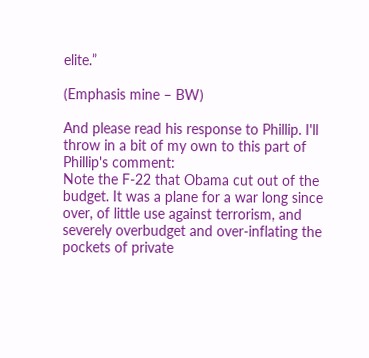elite.”

(Emphasis mine – BW)

And please read his response to Phillip. I'll throw in a bit of my own to this part of Phillip's comment:
Note the F-22 that Obama cut out of the budget. It was a plane for a war long since over, of little use against terrorism, and severely overbudget and over-inflating the pockets of private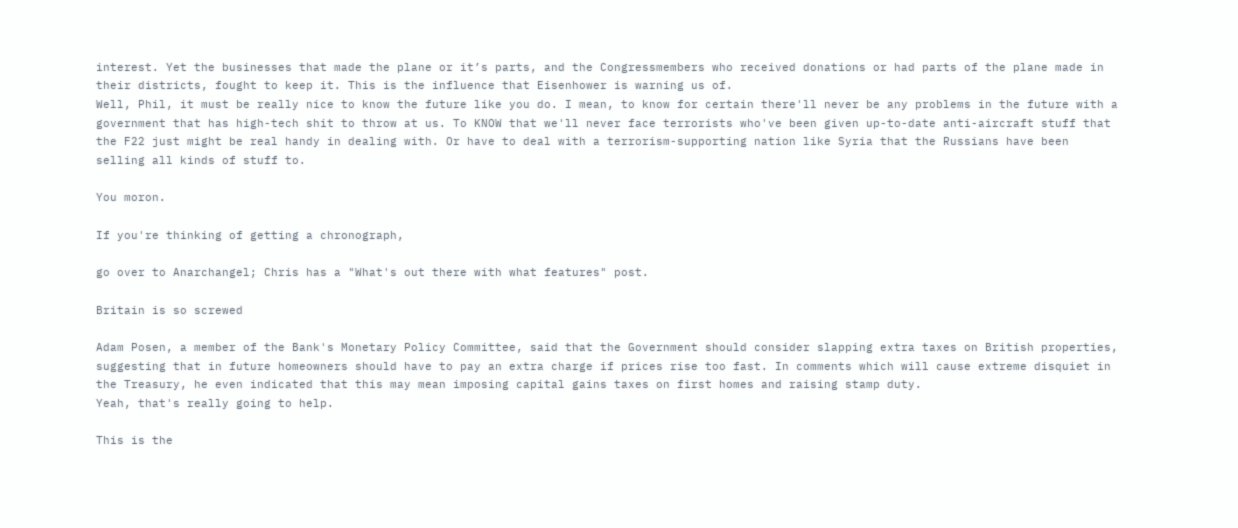interest. Yet the businesses that made the plane or it’s parts, and the Congressmembers who received donations or had parts of the plane made in their districts, fought to keep it. This is the influence that Eisenhower is warning us of.
Well, Phil, it must be really nice to know the future like you do. I mean, to know for certain there'll never be any problems in the future with a government that has high-tech shit to throw at us. To KNOW that we'll never face terrorists who've been given up-to-date anti-aircraft stuff that the F22 just might be real handy in dealing with. Or have to deal with a terrorism-supporting nation like Syria that the Russians have been selling all kinds of stuff to.

You moron.

If you're thinking of getting a chronograph,

go over to Anarchangel; Chris has a "What's out there with what features" post.

Britain is so screwed

Adam Posen, a member of the Bank's Monetary Policy Committee, said that the Government should consider slapping extra taxes on British properties, suggesting that in future homeowners should have to pay an extra charge if prices rise too fast. In comments which will cause extreme disquiet in the Treasury, he even indicated that this may mean imposing capital gains taxes on first homes and raising stamp duty.
Yeah, that's really going to help.

This is the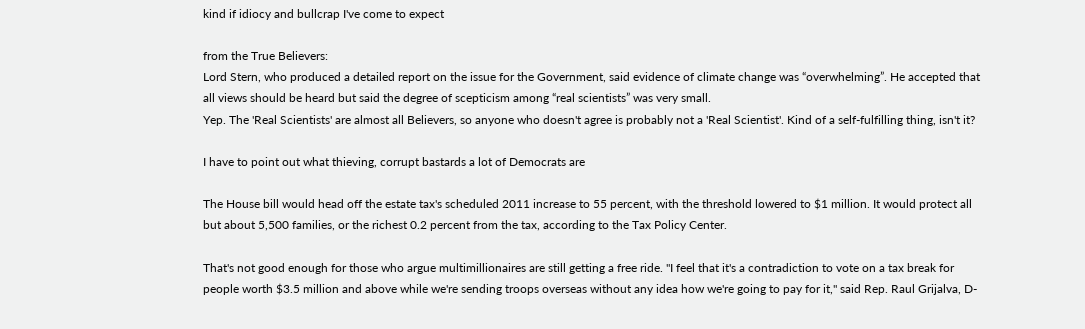kind if idiocy and bullcrap I've come to expect

from the True Believers:
Lord Stern, who produced a detailed report on the issue for the Government, said evidence of climate change was “overwhelming”. He accepted that all views should be heard but said the degree of scepticism among “real scientists” was very small.
Yep. The 'Real Scientists' are almost all Believers, so anyone who doesn't agree is probably not a 'Real Scientist'. Kind of a self-fulfilling thing, isn't it?

I have to point out what thieving, corrupt bastards a lot of Democrats are

The House bill would head off the estate tax's scheduled 2011 increase to 55 percent, with the threshold lowered to $1 million. It would protect all but about 5,500 families, or the richest 0.2 percent from the tax, according to the Tax Policy Center.

That's not good enough for those who argue multimillionaires are still getting a free ride. "I feel that it's a contradiction to vote on a tax break for people worth $3.5 million and above while we're sending troops overseas without any idea how we're going to pay for it," said Rep. Raul Grijalva, D-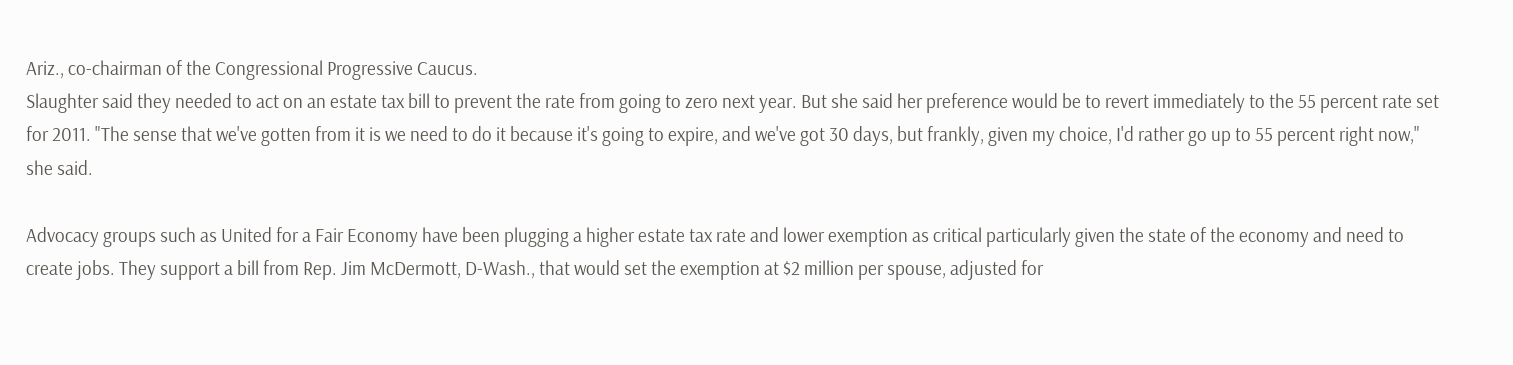Ariz., co-chairman of the Congressional Progressive Caucus.
Slaughter said they needed to act on an estate tax bill to prevent the rate from going to zero next year. But she said her preference would be to revert immediately to the 55 percent rate set for 2011. "The sense that we've gotten from it is we need to do it because it's going to expire, and we've got 30 days, but frankly, given my choice, I'd rather go up to 55 percent right now," she said.

Advocacy groups such as United for a Fair Economy have been plugging a higher estate tax rate and lower exemption as critical particularly given the state of the economy and need to create jobs. They support a bill from Rep. Jim McDermott, D-Wash., that would set the exemption at $2 million per spouse, adjusted for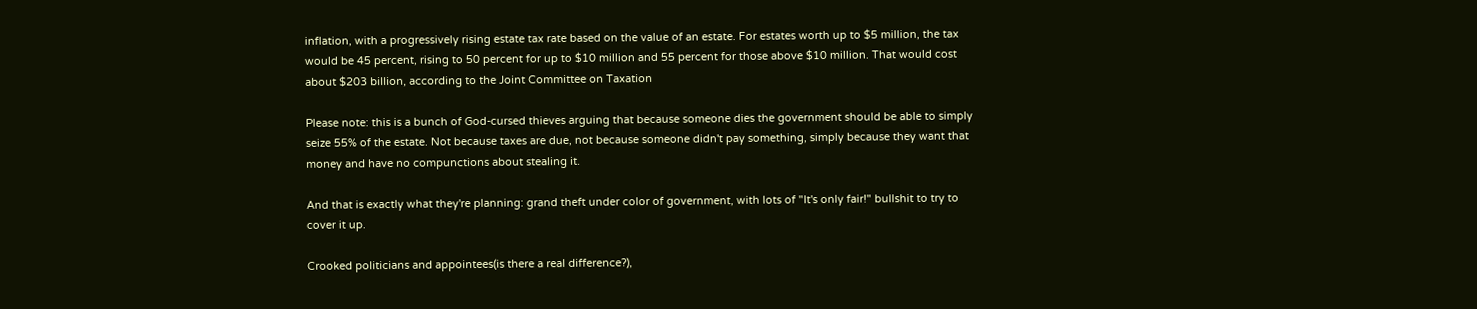inflation, with a progressively rising estate tax rate based on the value of an estate. For estates worth up to $5 million, the tax would be 45 percent, rising to 50 percent for up to $10 million and 55 percent for those above $10 million. That would cost about $203 billion, according to the Joint Committee on Taxation

Please note: this is a bunch of God-cursed thieves arguing that because someone dies the government should be able to simply seize 55% of the estate. Not because taxes are due, not because someone didn't pay something, simply because they want that money and have no compunctions about stealing it.

And that is exactly what they're planning: grand theft under color of government, with lots of "It's only fair!" bullshit to try to cover it up.

Crooked politicians and appointees(is there a real difference?),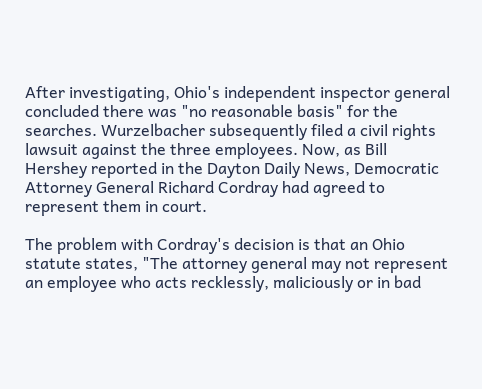After investigating, Ohio's independent inspector general concluded there was "no reasonable basis" for the searches. Wurzelbacher subsequently filed a civil rights lawsuit against the three employees. Now, as Bill Hershey reported in the Dayton Daily News, Democratic Attorney General Richard Cordray had agreed to represent them in court.

The problem with Cordray's decision is that an Ohio statute states, "The attorney general may not represent an employee who acts recklessly, maliciously or in bad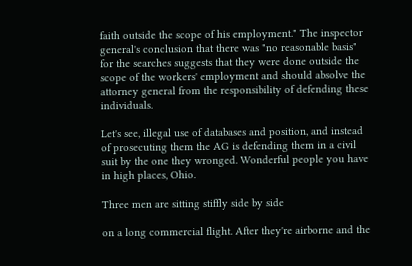faith outside the scope of his employment." The inspector general's conclusion that there was "no reasonable basis" for the searches suggests that they were done outside the scope of the workers' employment and should absolve the attorney general from the responsibility of defending these individuals.

Let's see, illegal use of databases and position, and instead of prosecuting them the AG is defending them in a civil suit by the one they wronged. Wonderful people you have in high places, Ohio.

Three men are sitting stiffly side by side

on a long commercial flight. After they're airborne and the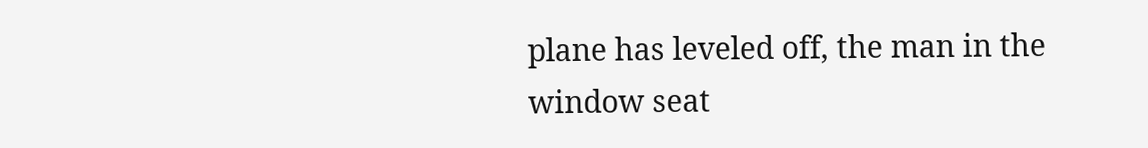plane has leveled off, the man in the window seat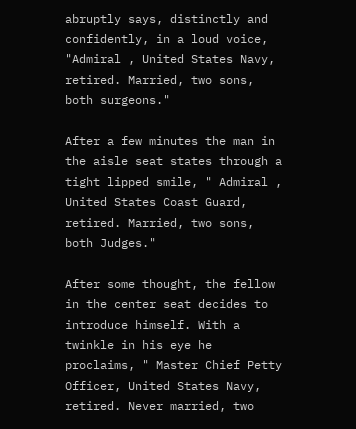abruptly says, distinctly and confidently, in a loud voice, "Admiral , United States Navy, retired. Married, two sons, both surgeons."

After a few minutes the man in the aisle seat states through a tight lipped smile, " Admiral , United States Coast Guard, retired. Married, two sons, both Judges."

After some thought, the fellow in the center seat decides to introduce himself. With a twinkle in his eye he proclaims, " Master Chief Petty Officer, United States Navy, retired. Never married, two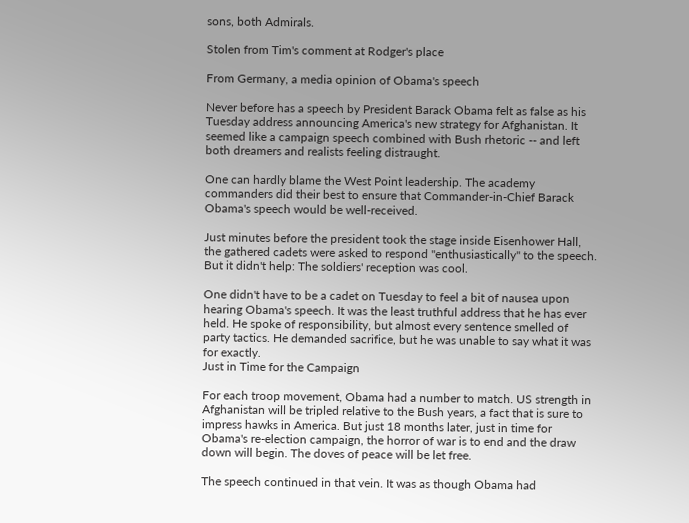sons, both Admirals.

Stolen from Tim's comment at Rodger's place

From Germany, a media opinion of Obama's speech

Never before has a speech by President Barack Obama felt as false as his Tuesday address announcing America's new strategy for Afghanistan. It seemed like a campaign speech combined with Bush rhetoric -- and left both dreamers and realists feeling distraught.

One can hardly blame the West Point leadership. The academy commanders did their best to ensure that Commander-in-Chief Barack Obama's speech would be well-received.

Just minutes before the president took the stage inside Eisenhower Hall, the gathered cadets were asked to respond "enthusiastically" to the speech. But it didn't help: The soldiers' reception was cool.

One didn't have to be a cadet on Tuesday to feel a bit of nausea upon hearing Obama's speech. It was the least truthful address that he has ever held. He spoke of responsibility, but almost every sentence smelled of party tactics. He demanded sacrifice, but he was unable to say what it was for exactly.
Just in Time for the Campaign

For each troop movement, Obama had a number to match. US strength in Afghanistan will be tripled relative to the Bush years, a fact that is sure to impress hawks in America. But just 18 months later, just in time for Obama's re-election campaign, the horror of war is to end and the draw down will begin. The doves of peace will be let free.

The speech continued in that vein. It was as though Obama had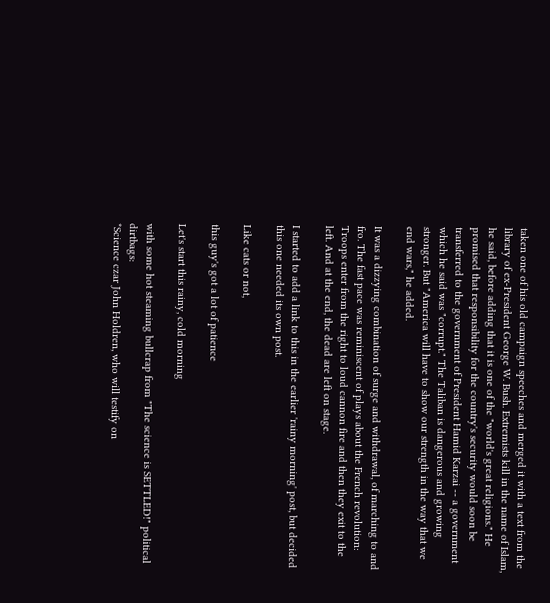taken one of his old campaign speeches and merged it with a text from the library of ex-President George W. Bush. Extremists kill in the name of Islam, he said, before adding that it is one of the "world's great religions." He promised that responsibility for the country's security would soon be transferred to the government of President Hamid Karzai -- a government which he said was "corrupt." The Taliban is dangerous and growing stronger. But "America will have to show our strength in the way that we end wars," he added.

It was a dizzying combination of surge and withdrawal, of marching to and fro. The fast pace was reminiscent of plays about the French revolution: Troops enter from the right to loud cannon fire and then they exit to the left. And at the end, the dead are left on stage.

I started to add a link to this in the earlier 'rainy morning' post, but decided this one needed its own post.

Like cats or not,

this guy's got a lot of patience

Let's start this rainy, cold morning

with some hot steaming bullcrap from "The science is SETTLED!" political dirtbags:
*Science czar John Holdren, who will testify on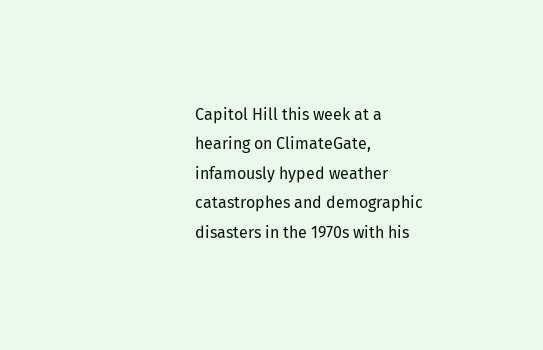Capitol Hill this week at a hearing on ClimateGate, infamously hyped weather catastrophes and demographic disasters in the 1970s with his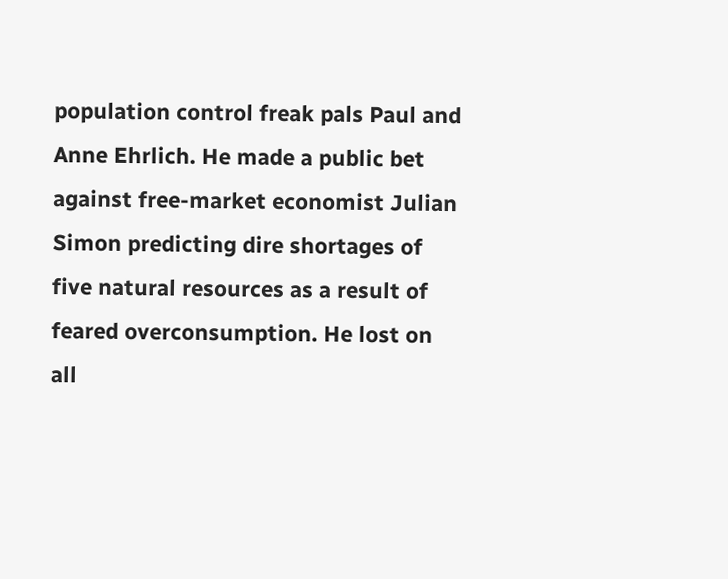population control freak pals Paul and Anne Ehrlich. He made a public bet against free-market economist Julian Simon predicting dire shortages of five natural resources as a result of feared overconsumption. He lost on all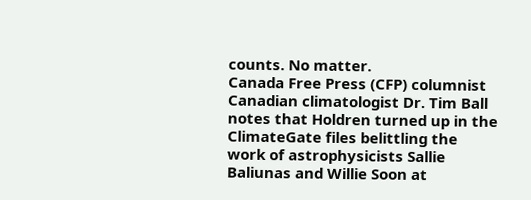counts. No matter.
Canada Free Press (CFP) columnist Canadian climatologist Dr. Tim Ball notes that Holdren turned up in the ClimateGate files belittling the work of astrophysicists Sallie Baliunas and Willie Soon at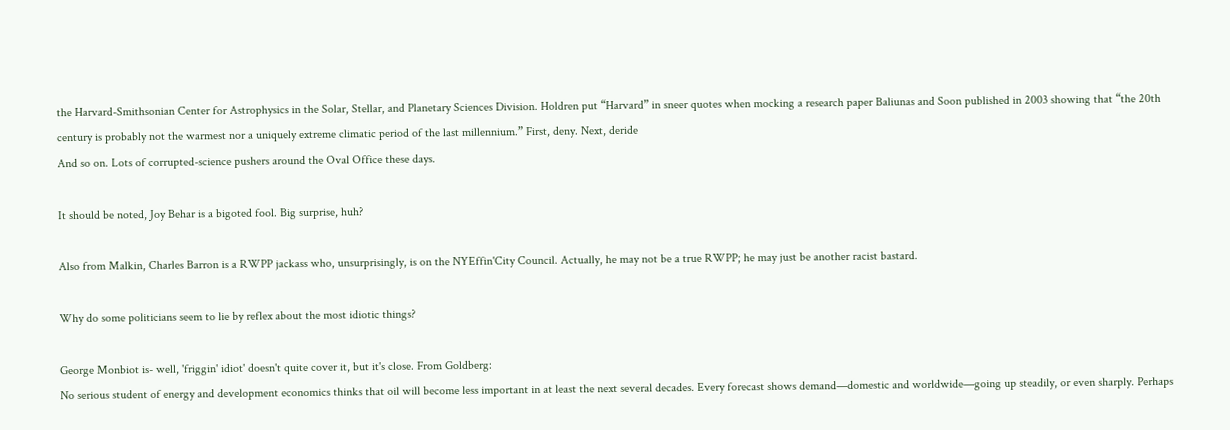the Harvard-Smithsonian Center for Astrophysics in the Solar, Stellar, and Planetary Sciences Division. Holdren put “Harvard” in sneer quotes when mocking a research paper Baliunas and Soon published in 2003 showing that “the 20th century is probably not the warmest nor a uniquely extreme climatic period of the last millennium.” First, deny. Next, deride
And so on. Lots of corrupted-science pushers around the Oval Office these days.

It should be noted, Joy Behar is a bigoted fool. Big surprise, huh?

Also from Malkin, Charles Barron is a RWPP jackass who, unsurprisingly, is on the NYEffin'City Council. Actually, he may not be a true RWPP; he may just be another racist bastard.

Why do some politicians seem to lie by reflex about the most idiotic things?

George Monbiot is- well, 'friggin' idiot' doesn't quite cover it, but it's close. From Goldberg:
No serious student of energy and development economics thinks that oil will become less important in at least the next several decades. Every forecast shows demand—domestic and worldwide—going up steadily, or even sharply. Perhaps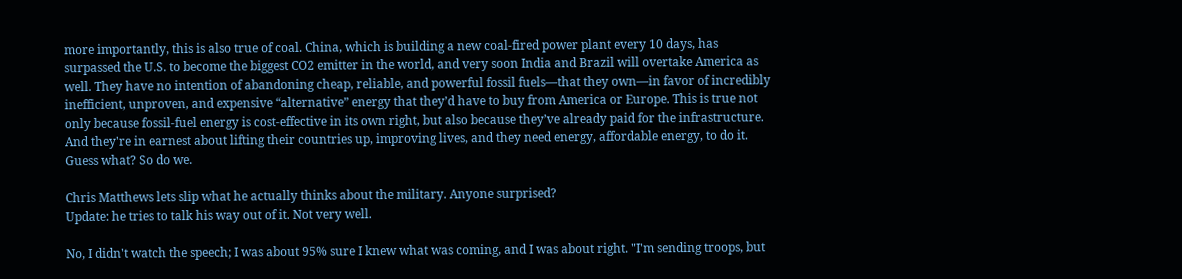more importantly, this is also true of coal. China, which is building a new coal-fired power plant every 10 days, has surpassed the U.S. to become the biggest CO2 emitter in the world, and very soon India and Brazil will overtake America as well. They have no intention of abandoning cheap, reliable, and powerful fossil fuels—that they own—in favor of incredibly inefficient, unproven, and expensive “alternative” energy that they’d have to buy from America or Europe. This is true not only because fossil-fuel energy is cost-effective in its own right, but also because they’ve already paid for the infrastructure.
And they're in earnest about lifting their countries up, improving lives, and they need energy, affordable energy, to do it. Guess what? So do we.

Chris Matthews lets slip what he actually thinks about the military. Anyone surprised?
Update: he tries to talk his way out of it. Not very well.

No, I didn't watch the speech; I was about 95% sure I knew what was coming, and I was about right. "I'm sending troops, but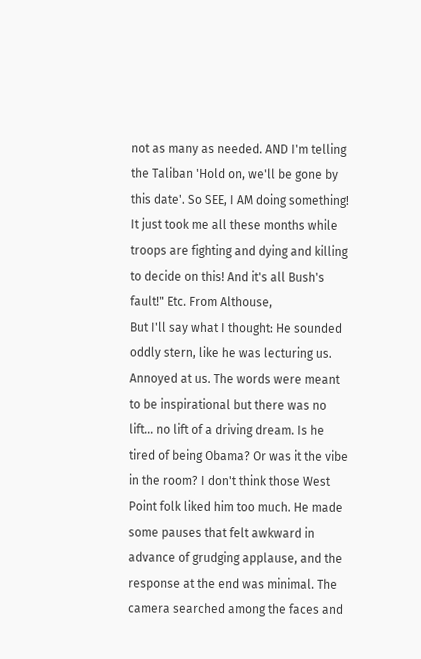not as many as needed. AND I'm telling the Taliban 'Hold on, we'll be gone by this date'. So SEE, I AM doing something! It just took me all these months while troops are fighting and dying and killing to decide on this! And it's all Bush's fault!" Etc. From Althouse,
But I'll say what I thought: He sounded oddly stern, like he was lecturing us. Annoyed at us. The words were meant to be inspirational but there was no lift... no lift of a driving dream. Is he tired of being Obama? Or was it the vibe in the room? I don't think those West Point folk liked him too much. He made some pauses that felt awkward in advance of grudging applause, and the response at the end was minimal. The camera searched among the faces and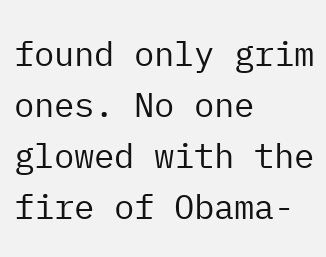found only grim ones. No one glowed with the fire of Obama-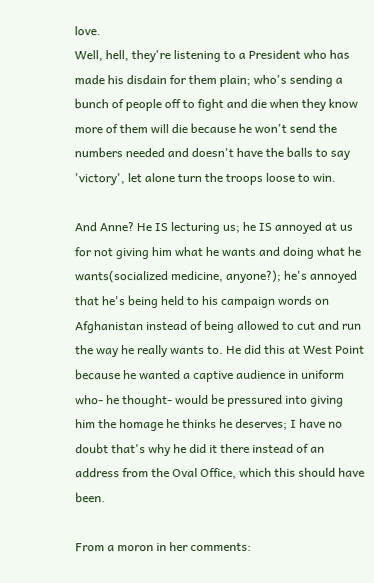love.
Well, hell, they're listening to a President who has made his disdain for them plain; who's sending a bunch of people off to fight and die when they know more of them will die because he won't send the numbers needed and doesn't have the balls to say 'victory', let alone turn the troops loose to win.

And Anne? He IS lecturing us; he IS annoyed at us for not giving him what he wants and doing what he wants(socialized medicine, anyone?); he's annoyed that he's being held to his campaign words on Afghanistan instead of being allowed to cut and run the way he really wants to. He did this at West Point because he wanted a captive audience in uniform who- he thought- would be pressured into giving him the homage he thinks he deserves; I have no doubt that's why he did it there instead of an address from the Oval Office, which this should have been.

From a moron in her comments: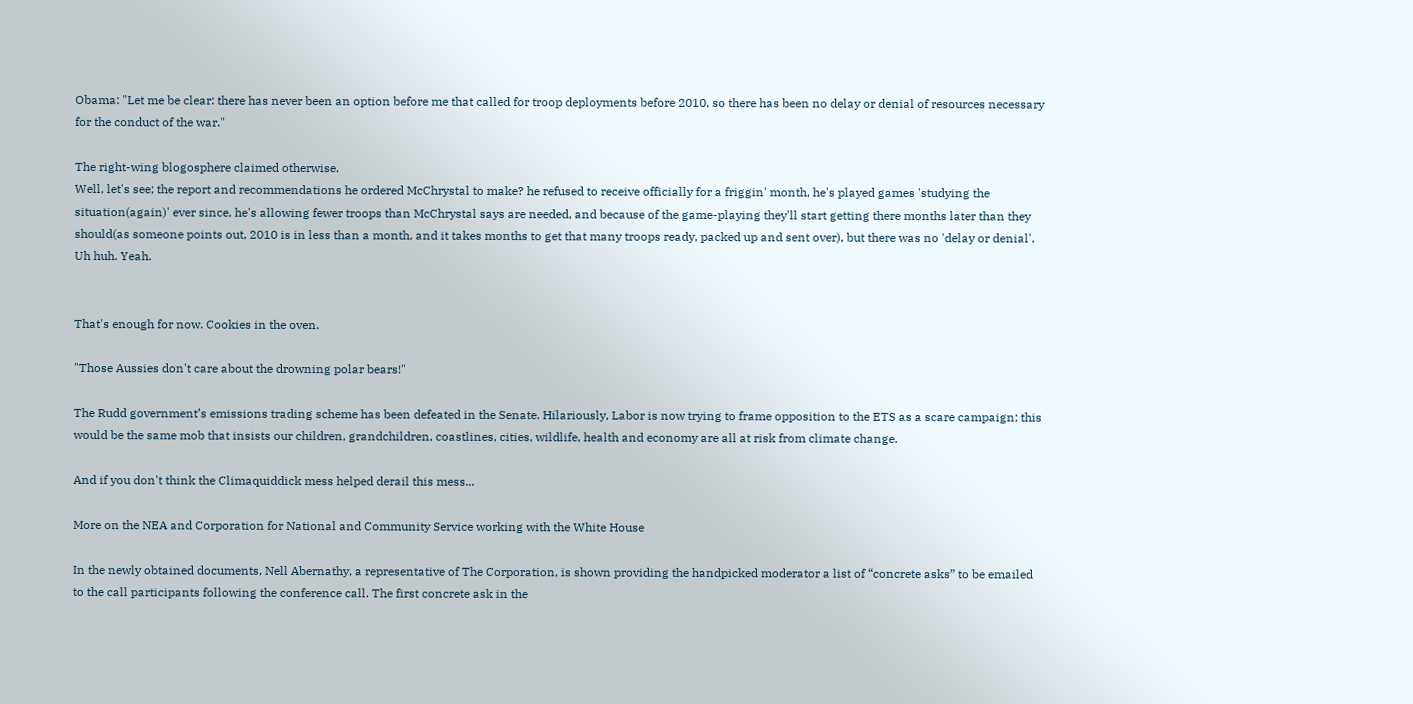Obama: "Let me be clear: there has never been an option before me that called for troop deployments before 2010, so there has been no delay or denial of resources necessary for the conduct of the war."

The right-wing blogosphere claimed otherwise.
Well, let's see; the report and recommendations he ordered McChrystal to make? he refused to receive officially for a friggin' month, he's played games 'studying the situation(again)' ever since, he's allowing fewer troops than McChrystal says are needed, and because of the game-playing they'll start getting there months later than they should(as someone points out, 2010 is in less than a month, and it takes months to get that many troops ready, packed up and sent over), but there was no 'delay or denial'. Uh huh. Yeah.


That's enough for now. Cookies in the oven.

"Those Aussies don't care about the drowning polar bears!"

The Rudd government’s emissions trading scheme has been defeated in the Senate. Hilariously, Labor is now trying to frame opposition to the ETS as a scare campaign; this would be the same mob that insists our children, grandchildren, coastlines, cities, wildlife, health and economy are all at risk from climate change.

And if you don't think the Climaquiddick mess helped derail this mess...

More on the NEA and Corporation for National and Community Service working with the White House

In the newly obtained documents, Nell Abernathy, a representative of The Corporation, is shown providing the handpicked moderator a list of “concrete asks” to be emailed to the call participants following the conference call. The first concrete ask in the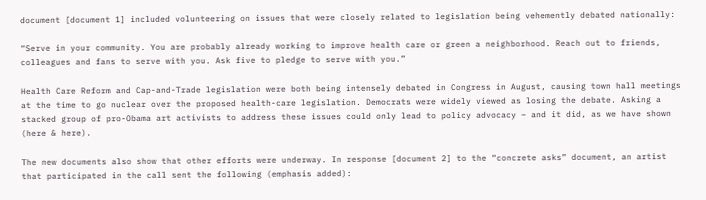document [document 1] included volunteering on issues that were closely related to legislation being vehemently debated nationally:

“Serve in your community. You are probably already working to improve health care or green a neighborhood. Reach out to friends, colleagues and fans to serve with you. Ask five to pledge to serve with you.”

Health Care Reform and Cap-and-Trade legislation were both being intensely debated in Congress in August, causing town hall meetings at the time to go nuclear over the proposed health-care legislation. Democrats were widely viewed as losing the debate. Asking a stacked group of pro-Obama art activists to address these issues could only lead to policy advocacy – and it did, as we have shown (here & here).

The new documents also show that other efforts were underway. In response [document 2] to the “concrete asks” document, an artist that participated in the call sent the following (emphasis added):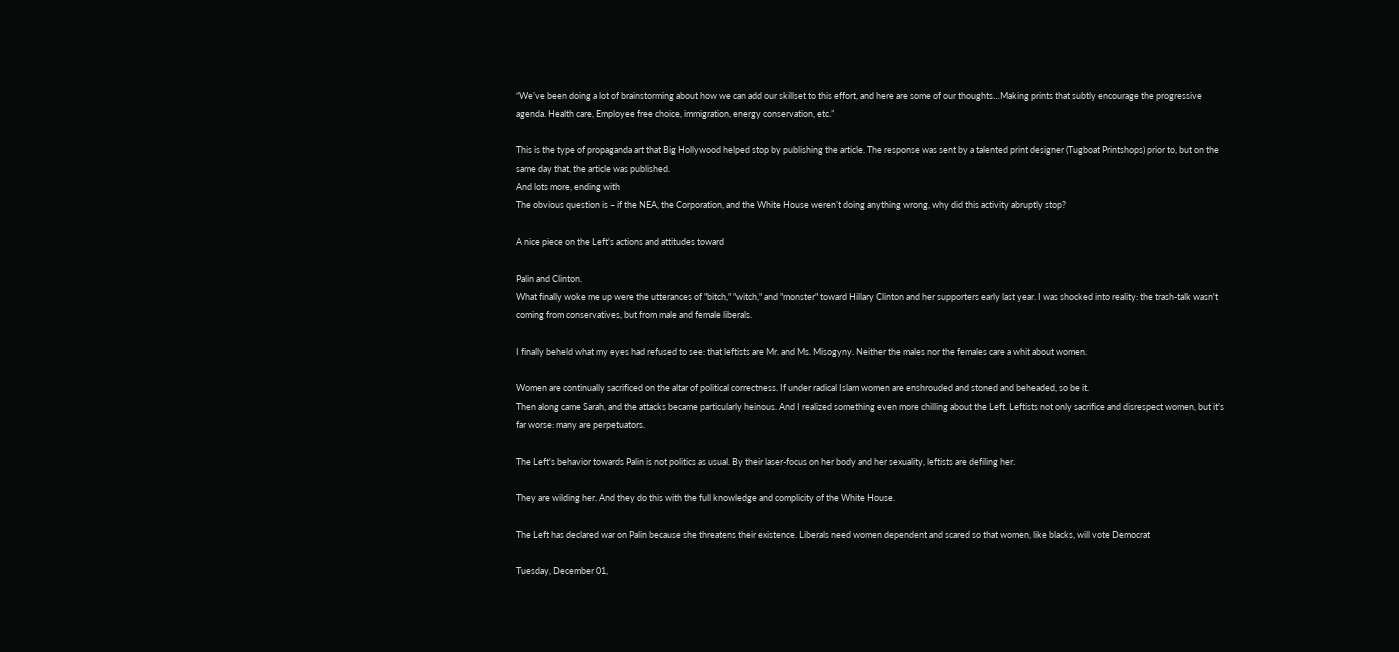“We’ve been doing a lot of brainstorming about how we can add our skillset to this effort, and here are some of our thoughts…Making prints that subtly encourage the progressive agenda. Health care, Employee free choice, immigration, energy conservation, etc.”

This is the type of propaganda art that Big Hollywood helped stop by publishing the article. The response was sent by a talented print designer (Tugboat Printshops) prior to, but on the same day that, the article was published.
And lots more, ending with
The obvious question is – if the NEA, the Corporation, and the White House weren’t doing anything wrong, why did this activity abruptly stop?

A nice piece on the Left's actions and attitudes toward

Palin and Clinton.
What finally woke me up were the utterances of "bitch," "witch," and "monster" toward Hillary Clinton and her supporters early last year. I was shocked into reality: the trash-talk wasn't coming from conservatives, but from male and female liberals.

I finally beheld what my eyes had refused to see: that leftists are Mr. and Ms. Misogyny. Neither the males nor the females care a whit about women.

Women are continually sacrificed on the altar of political correctness. If under radical Islam women are enshrouded and stoned and beheaded, so be it.
Then along came Sarah, and the attacks became particularly heinous. And I realized something even more chilling about the Left. Leftists not only sacrifice and disrespect women, but it's far worse: many are perpetuators.

The Left's behavior towards Palin is not politics as usual. By their laser-focus on her body and her sexuality, leftists are defiling her.

They are wilding her. And they do this with the full knowledge and complicity of the White House.

The Left has declared war on Palin because she threatens their existence. Liberals need women dependent and scared so that women, like blacks, will vote Democrat

Tuesday, December 01,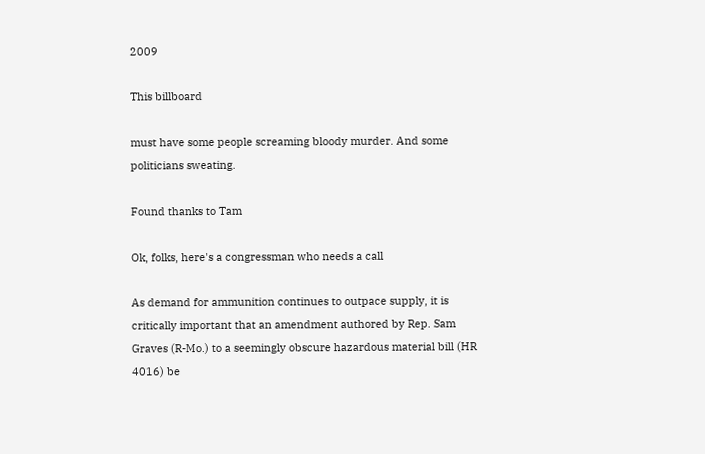2009

This billboard

must have some people screaming bloody murder. And some politicians sweating.

Found thanks to Tam

Ok, folks, here's a congressman who needs a call

As demand for ammunition continues to outpace supply, it is critically important that an amendment authored by Rep. Sam Graves (R-Mo.) to a seemingly obscure hazardous material bill (HR 4016) be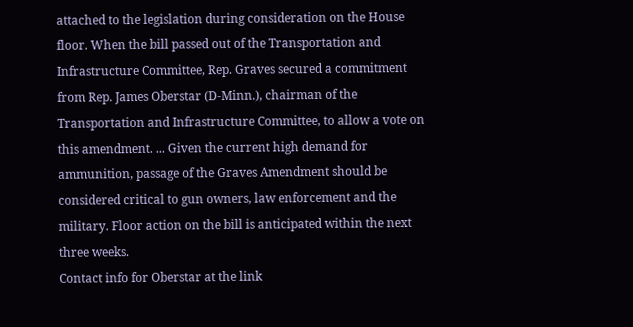attached to the legislation during consideration on the House floor. When the bill passed out of the Transportation and Infrastructure Committee, Rep. Graves secured a commitment from Rep. James Oberstar (D-Minn.), chairman of the Transportation and Infrastructure Committee, to allow a vote on this amendment. ... Given the current high demand for ammunition, passage of the Graves Amendment should be considered critical to gun owners, law enforcement and the military. Floor action on the bill is anticipated within the next three weeks.
Contact info for Oberstar at the link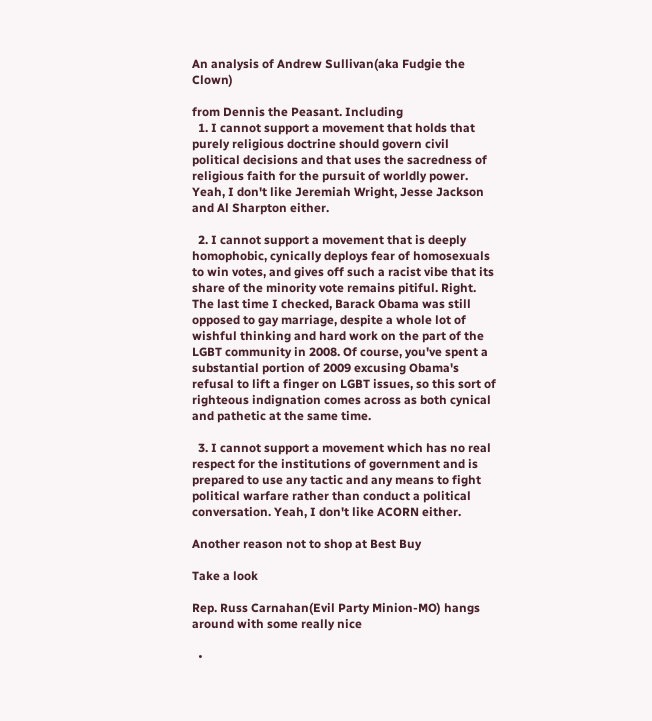An analysis of Andrew Sullivan(aka Fudgie the Clown)

from Dennis the Peasant. Including
  1. I cannot support a movement that holds that purely religious doctrine should govern civil political decisions and that uses the sacredness of religious faith for the pursuit of worldly power. Yeah, I don't like Jeremiah Wright, Jesse Jackson and Al Sharpton either.

  2. I cannot support a movement that is deeply homophobic, cynically deploys fear of homosexuals to win votes, and gives off such a racist vibe that its share of the minority vote remains pitiful. Right. The last time I checked, Barack Obama was still opposed to gay marriage, despite a whole lot of wishful thinking and hard work on the part of the LGBT community in 2008. Of course, you've spent a substantial portion of 2009 excusing Obama's refusal to lift a finger on LGBT issues, so this sort of righteous indignation comes across as both cynical and pathetic at the same time.

  3. I cannot support a movement which has no real respect for the institutions of government and is prepared to use any tactic and any means to fight political warfare rather than conduct a political conversation. Yeah, I don't like ACORN either.

Another reason not to shop at Best Buy

Take a look

Rep. Russ Carnahan(Evil Party Minion-MO) hangs around with some really nice

  •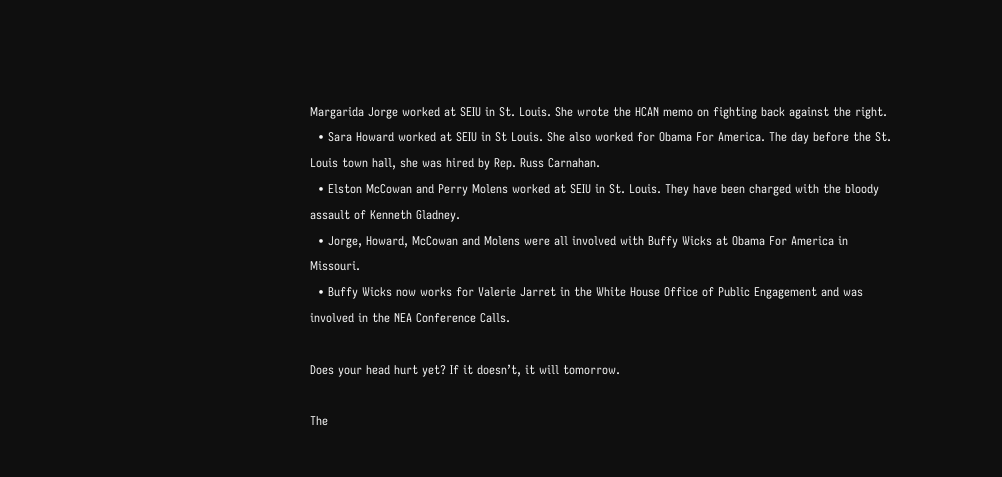Margarida Jorge worked at SEIU in St. Louis. She wrote the HCAN memo on fighting back against the right.
  • Sara Howard worked at SEIU in St Louis. She also worked for Obama For America. The day before the St. Louis town hall, she was hired by Rep. Russ Carnahan.
  • Elston McCowan and Perry Molens worked at SEIU in St. Louis. They have been charged with the bloody assault of Kenneth Gladney.
  • Jorge, Howard, McCowan and Molens were all involved with Buffy Wicks at Obama For America in Missouri.
  • Buffy Wicks now works for Valerie Jarret in the White House Office of Public Engagement and was involved in the NEA Conference Calls.

Does your head hurt yet? If it doesn’t, it will tomorrow.

The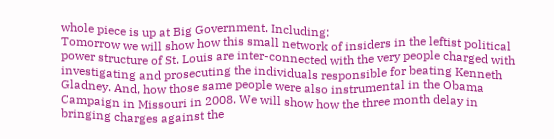whole piece is up at Big Government. Including:
Tomorrow we will show how this small network of insiders in the leftist political power structure of St. Louis are inter-connected with the very people charged with investigating and prosecuting the individuals responsible for beating Kenneth Gladney. And, how those same people were also instrumental in the Obama Campaign in Missouri in 2008. We will show how the three month delay in bringing charges against the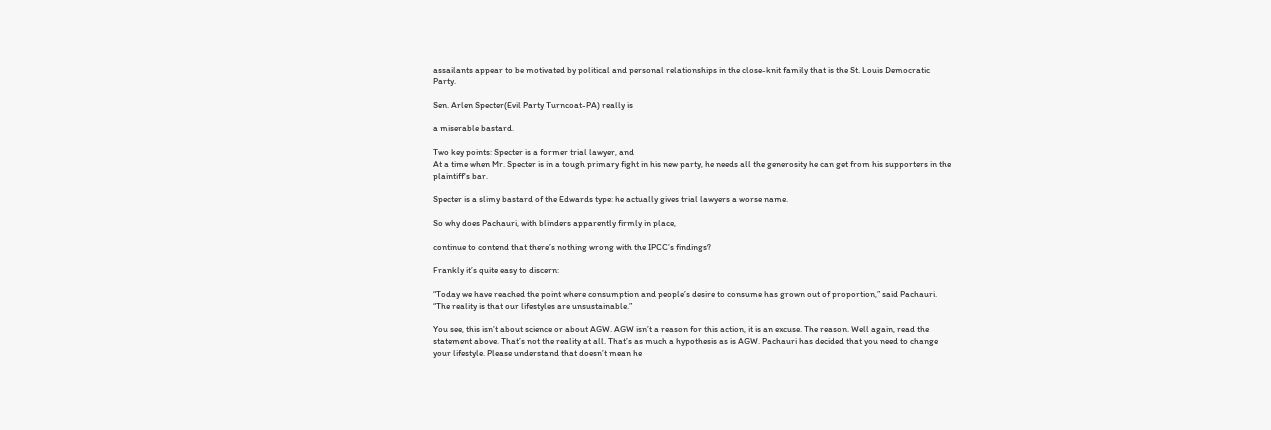assailants appear to be motivated by political and personal relationships in the close-knit family that is the St. Louis Democratic Party.

Sen. Arlen Specter(Evil Party Turncoat-PA) really is

a miserable bastard.

Two key points: Specter is a former trial lawyer, and
At a time when Mr. Specter is in a tough primary fight in his new party, he needs all the generosity he can get from his supporters in the plaintiff's bar.

Specter is a slimy bastard of the Edwards type: he actually gives trial lawyers a worse name.

So why does Pachauri, with blinders apparently firmly in place,

continue to contend that there’s nothing wrong with the IPCC’s findings?

Frankly it’s quite easy to discern:

“Today we have reached the point where consumption and people’s desire to consume has grown out of proportion,” said Pachauri. “The reality is that our lifestyles are unsustainable.”

You see, this isn’t about science or about AGW. AGW isn’t a reason for this action, it is an excuse. The reason. Well again, read the statement above. That’s not the reality at all. That’s as much a hypothesis as is AGW. Pachauri has decided that you need to change your lifestyle. Please understand that doesn’t mean he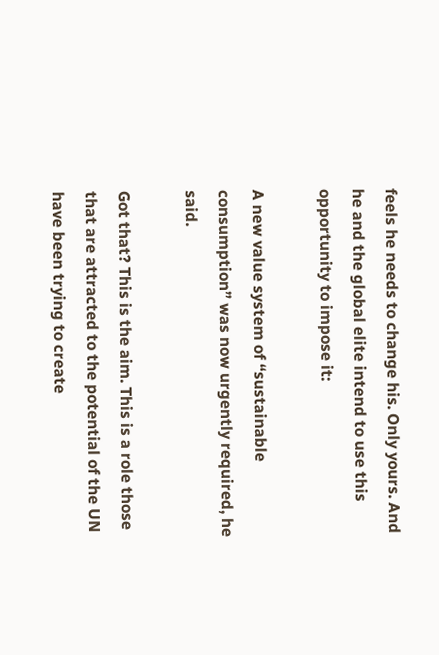feels he needs to change his. Only yours. And he and the global elite intend to use this opportunity to impose it:

A new value system of “sustainable consumption” was now urgently required, he said.

Got that? This is the aim. This is a role those that are attracted to the potential of the UN have been trying to create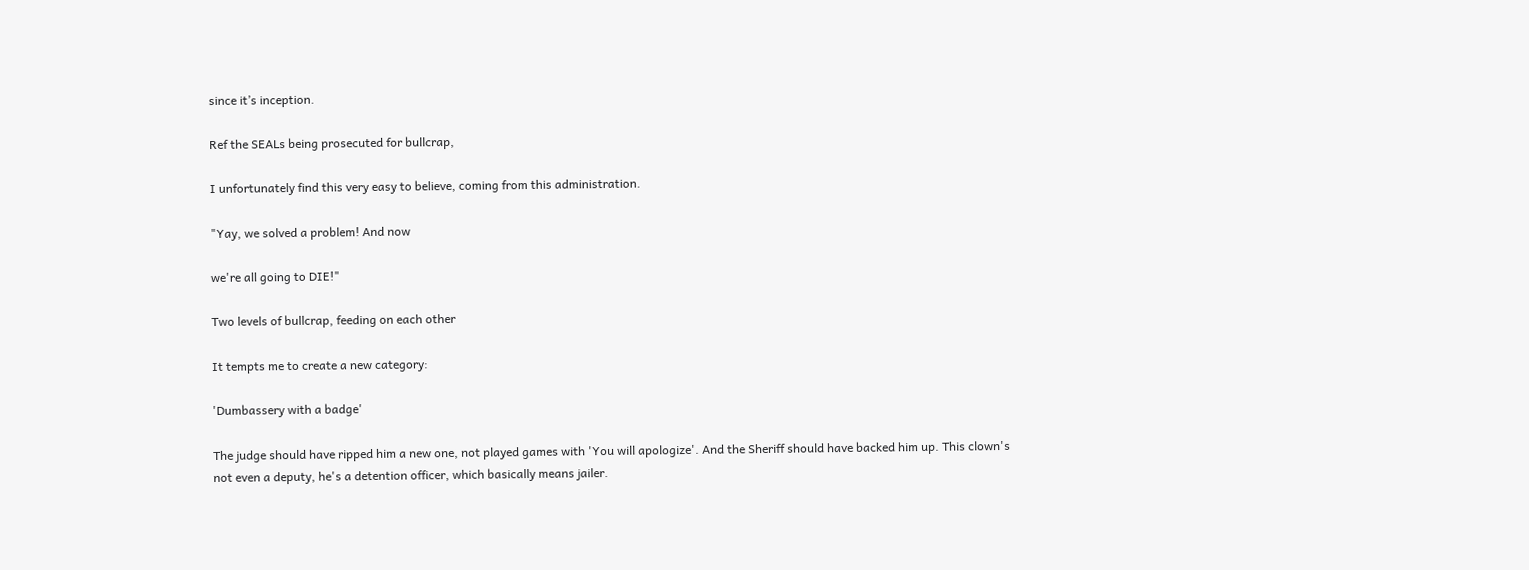since it’s inception.

Ref the SEALs being prosecuted for bullcrap,

I unfortunately find this very easy to believe, coming from this administration.

"Yay, we solved a problem! And now

we're all going to DIE!"

Two levels of bullcrap, feeding on each other

It tempts me to create a new category:

'Dumbassery with a badge'

The judge should have ripped him a new one, not played games with 'You will apologize'. And the Sheriff should have backed him up. This clown's not even a deputy, he's a detention officer, which basically means jailer.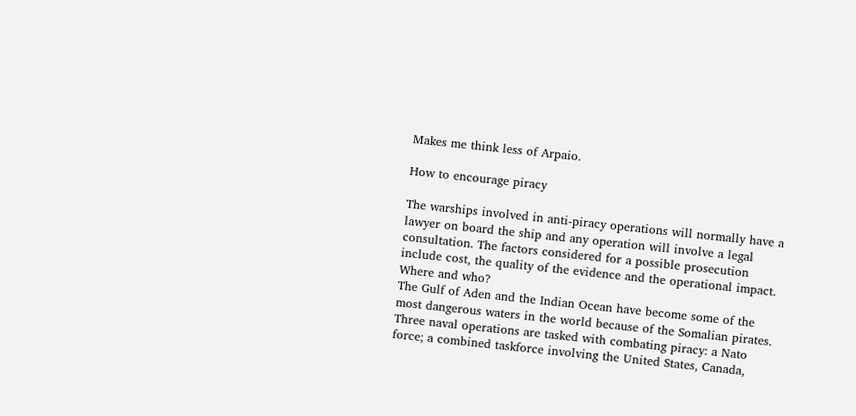Makes me think less of Arpaio.

How to encourage piracy

The warships involved in anti-piracy operations will normally have a lawyer on board the ship and any operation will involve a legal consultation. The factors considered for a possible prosecution include cost, the quality of the evidence and the operational impact.
Where and who?
The Gulf of Aden and the Indian Ocean have become some of the most dangerous waters in the world because of the Somalian pirates. Three naval operations are tasked with combating piracy: a Nato force; a combined taskforce involving the United States, Canada,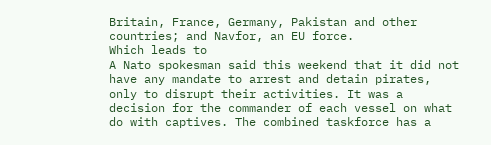Britain, France, Germany, Pakistan and other countries; and Navfor, an EU force.
Which leads to
A Nato spokesman said this weekend that it did not have any mandate to arrest and detain pirates, only to disrupt their activities. It was a decision for the commander of each vessel on what do with captives. The combined taskforce has a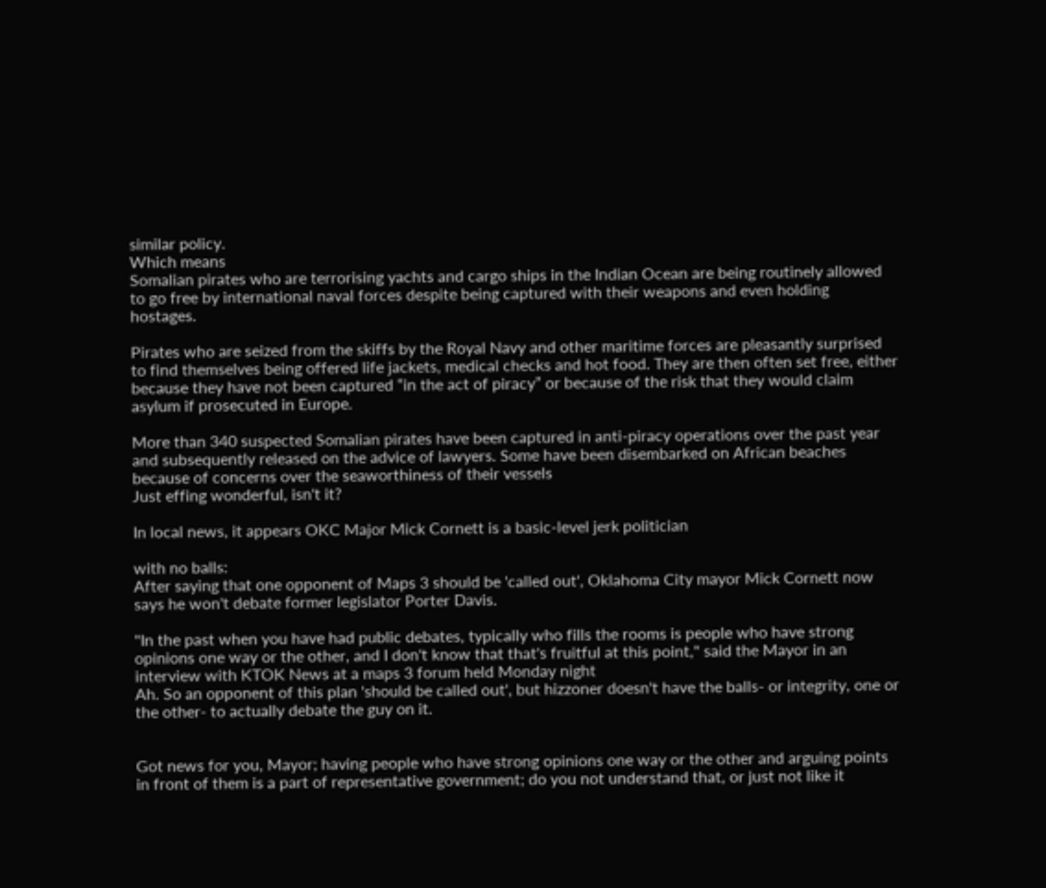similar policy.
Which means
Somalian pirates who are terrorising yachts and cargo ships in the Indian Ocean are being routinely allowed to go free by international naval forces despite being captured with their weapons and even holding hostages.

Pirates who are seized from the skiffs by the Royal Navy and other maritime forces are pleasantly surprised to find themselves being offered life jackets, medical checks and hot food. They are then often set free, either because they have not been captured “in the act of piracy” or because of the risk that they would claim asylum if prosecuted in Europe.

More than 340 suspected Somalian pirates have been captured in anti-piracy operations over the past year and subsequently released on the advice of lawyers. Some have been disembarked on African beaches because of concerns over the seaworthiness of their vessels
Just effing wonderful, isn't it?

In local news, it appears OKC Major Mick Cornett is a basic-level jerk politician

with no balls:
After saying that one opponent of Maps 3 should be 'called out', Oklahoma City mayor Mick Cornett now says he won't debate former legislator Porter Davis.

"In the past when you have had public debates, typically who fills the rooms is people who have strong opinions one way or the other, and I don't know that that's fruitful at this point," said the Mayor in an interview with KTOK News at a maps 3 forum held Monday night
Ah. So an opponent of this plan 'should be called out', but hizzoner doesn't have the balls- or integrity, one or the other- to actually debate the guy on it.


Got news for you, Mayor; having people who have strong opinions one way or the other and arguing points in front of them is a part of representative government; do you not understand that, or just not like it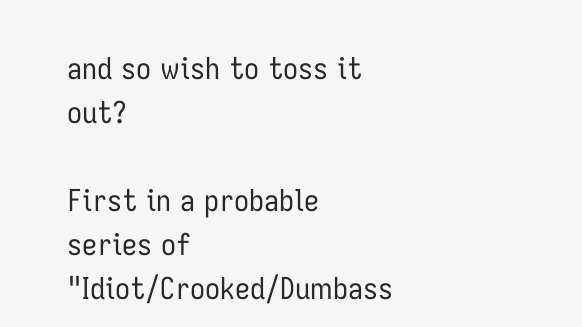and so wish to toss it out?

First in a probable series of "Idiot/Crooked/Dumbass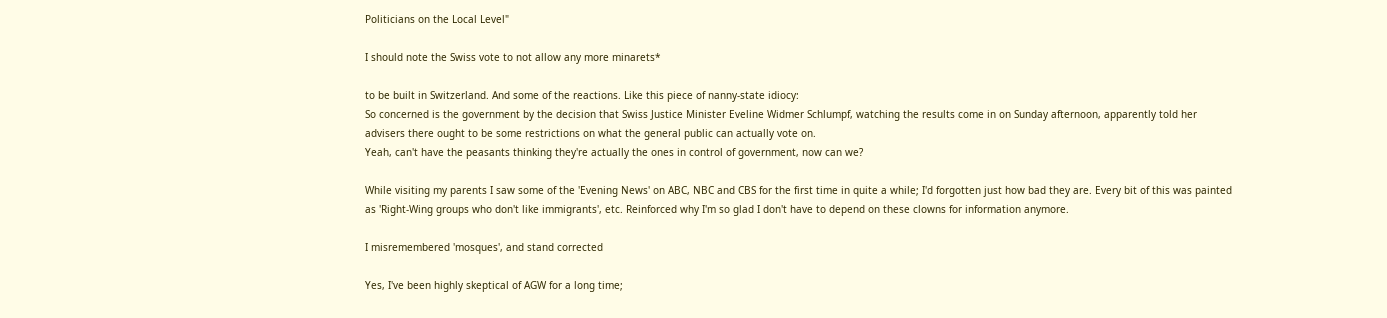Politicians on the Local Level"

I should note the Swiss vote to not allow any more minarets*

to be built in Switzerland. And some of the reactions. Like this piece of nanny-state idiocy:
So concerned is the government by the decision that Swiss Justice Minister Eveline Widmer Schlumpf, watching the results come in on Sunday afternoon, apparently told her advisers there ought to be some restrictions on what the general public can actually vote on.
Yeah, can't have the peasants thinking they're actually the ones in control of government, now can we?

While visiting my parents I saw some of the 'Evening News' on ABC, NBC and CBS for the first time in quite a while; I'd forgotten just how bad they are. Every bit of this was painted as 'Right-Wing groups who don't like immigrants', etc. Reinforced why I'm so glad I don't have to depend on these clowns for information anymore.

I misremembered 'mosques', and stand corrected

Yes, I've been highly skeptical of AGW for a long time;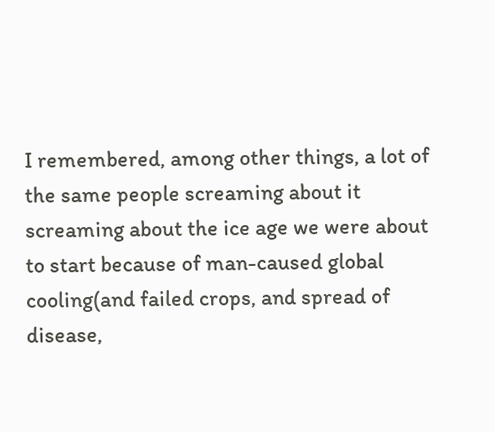I remembered, among other things, a lot of the same people screaming about it screaming about the ice age we were about to start because of man-caused global cooling(and failed crops, and spread of disease,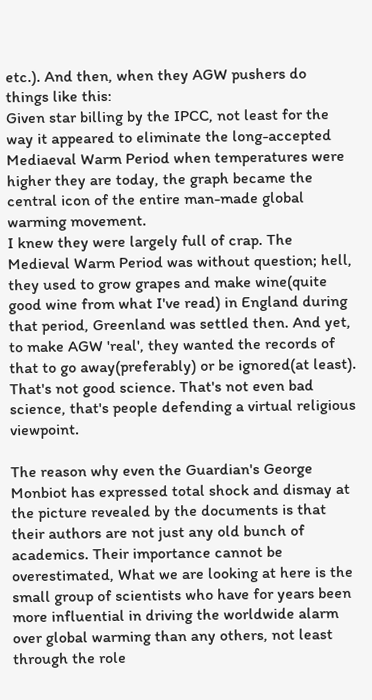etc.). And then, when they AGW pushers do things like this:
Given star billing by the IPCC, not least for the way it appeared to eliminate the long-accepted Mediaeval Warm Period when temperatures were higher they are today, the graph became the central icon of the entire man-made global warming movement.
I knew they were largely full of crap. The Medieval Warm Period was without question; hell, they used to grow grapes and make wine(quite good wine from what I've read) in England during that period, Greenland was settled then. And yet, to make AGW 'real', they wanted the records of that to go away(preferably) or be ignored(at least). That's not good science. That's not even bad science, that's people defending a virtual religious viewpoint.

The reason why even the Guardian's George Monbiot has expressed total shock and dismay at the picture revealed by the documents is that their authors are not just any old bunch of academics. Their importance cannot be overestimated, What we are looking at here is the small group of scientists who have for years been more influential in driving the worldwide alarm over global warming than any others, not least through the role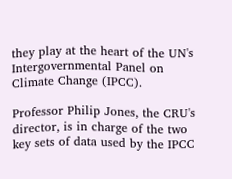they play at the heart of the UN's Intergovernmental Panel on Climate Change (IPCC).

Professor Philip Jones, the CRU's director, is in charge of the two key sets of data used by the IPCC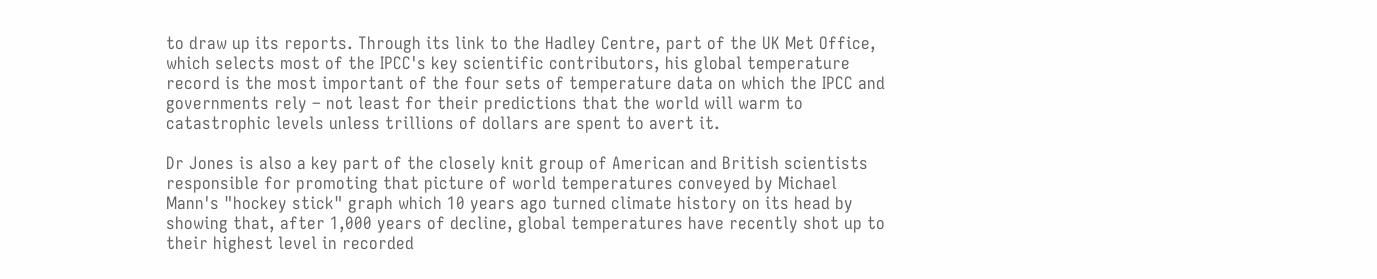to draw up its reports. Through its link to the Hadley Centre, part of the UK Met Office, which selects most of the IPCC's key scientific contributors, his global temperature record is the most important of the four sets of temperature data on which the IPCC and governments rely – not least for their predictions that the world will warm to catastrophic levels unless trillions of dollars are spent to avert it.

Dr Jones is also a key part of the closely knit group of American and British scientists responsible for promoting that picture of world temperatures conveyed by Michael Mann's "hockey stick" graph which 10 years ago turned climate history on its head by showing that, after 1,000 years of decline, global temperatures have recently shot up to their highest level in recorded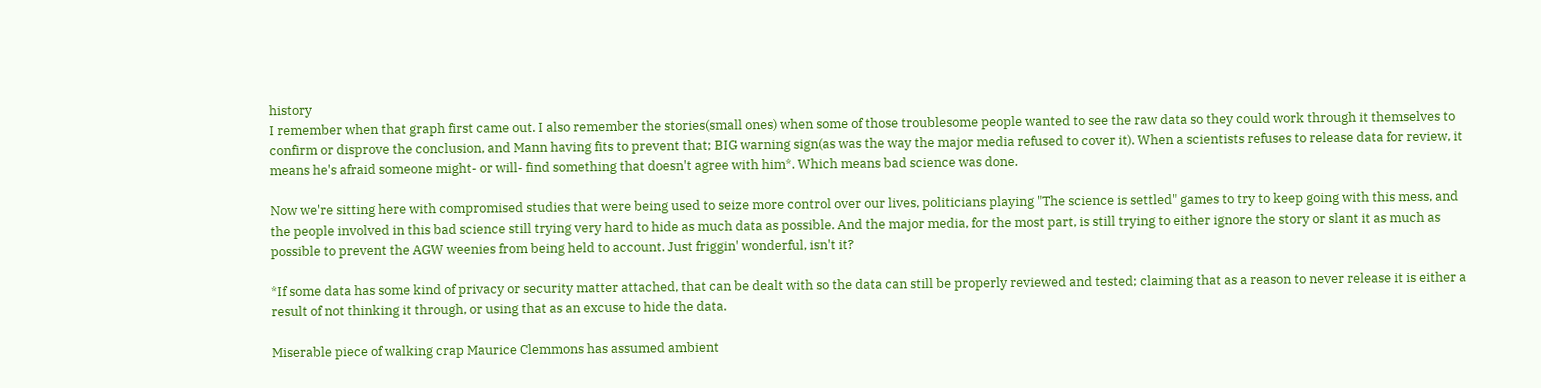history
I remember when that graph first came out. I also remember the stories(small ones) when some of those troublesome people wanted to see the raw data so they could work through it themselves to confirm or disprove the conclusion, and Mann having fits to prevent that; BIG warning sign(as was the way the major media refused to cover it). When a scientists refuses to release data for review, it means he's afraid someone might- or will- find something that doesn't agree with him*. Which means bad science was done.

Now we're sitting here with compromised studies that were being used to seize more control over our lives, politicians playing "The science is settled" games to try to keep going with this mess, and the people involved in this bad science still trying very hard to hide as much data as possible. And the major media, for the most part, is still trying to either ignore the story or slant it as much as possible to prevent the AGW weenies from being held to account. Just friggin' wonderful, isn't it?

*If some data has some kind of privacy or security matter attached, that can be dealt with so the data can still be properly reviewed and tested; claiming that as a reason to never release it is either a result of not thinking it through, or using that as an excuse to hide the data.

Miserable piece of walking crap Maurice Clemmons has assumed ambient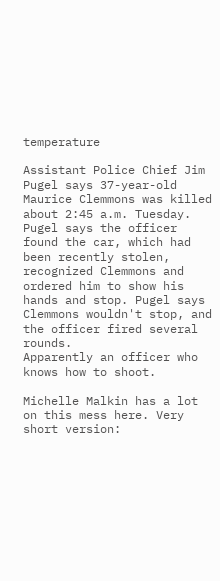temperature

Assistant Police Chief Jim Pugel says 37-year-old Maurice Clemmons was killed about 2:45 a.m. Tuesday. Pugel says the officer found the car, which had been recently stolen, recognized Clemmons and ordered him to show his hands and stop. Pugel says Clemmons wouldn't stop, and the officer fired several rounds.
Apparently an officer who knows how to shoot.

Michelle Malkin has a lot on this mess here. Very short version: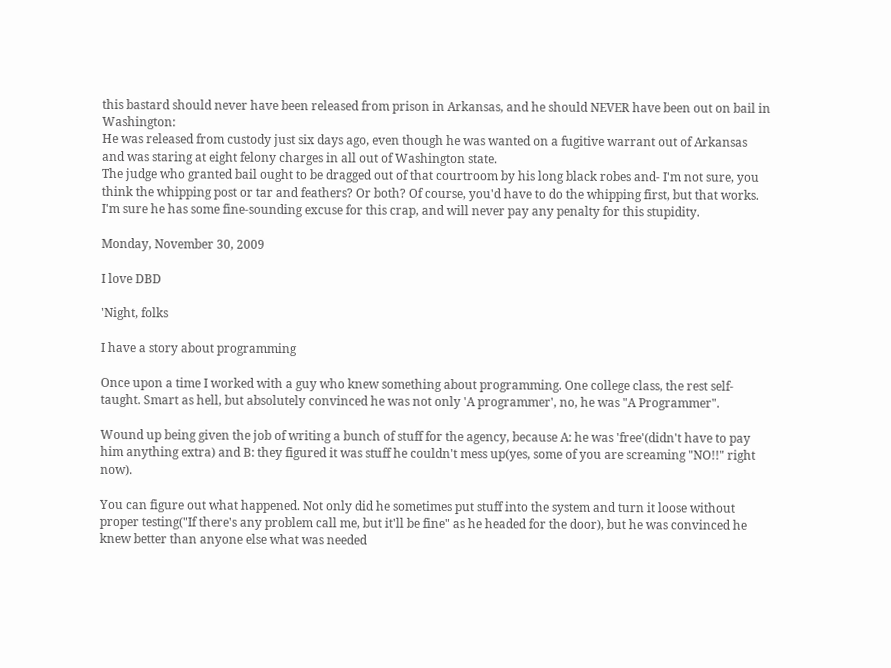this bastard should never have been released from prison in Arkansas, and he should NEVER have been out on bail in Washington:
He was released from custody just six days ago, even though he was wanted on a fugitive warrant out of Arkansas and was staring at eight felony charges in all out of Washington state.
The judge who granted bail ought to be dragged out of that courtroom by his long black robes and- I'm not sure, you think the whipping post or tar and feathers? Or both? Of course, you'd have to do the whipping first, but that works. I'm sure he has some fine-sounding excuse for this crap, and will never pay any penalty for this stupidity.

Monday, November 30, 2009

I love DBD

'Night, folks

I have a story about programming

Once upon a time I worked with a guy who knew something about programming. One college class, the rest self-taught. Smart as hell, but absolutely convinced he was not only 'A programmer', no, he was "A Programmer".

Wound up being given the job of writing a bunch of stuff for the agency, because A: he was 'free'(didn't have to pay him anything extra) and B: they figured it was stuff he couldn't mess up(yes, some of you are screaming "NO!!" right now).

You can figure out what happened. Not only did he sometimes put stuff into the system and turn it loose without proper testing("If there's any problem call me, but it'll be fine" as he headed for the door), but he was convinced he knew better than anyone else what was needed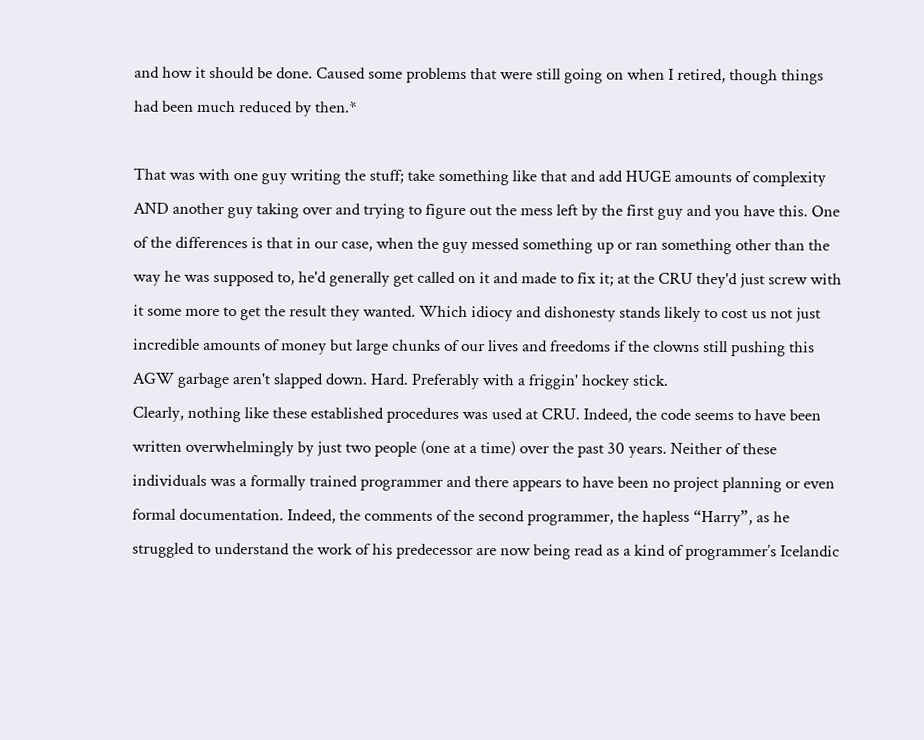and how it should be done. Caused some problems that were still going on when I retired, though things had been much reduced by then.*

That was with one guy writing the stuff; take something like that and add HUGE amounts of complexity AND another guy taking over and trying to figure out the mess left by the first guy and you have this. One of the differences is that in our case, when the guy messed something up or ran something other than the way he was supposed to, he'd generally get called on it and made to fix it; at the CRU they'd just screw with it some more to get the result they wanted. Which idiocy and dishonesty stands likely to cost us not just incredible amounts of money but large chunks of our lives and freedoms if the clowns still pushing this AGW garbage aren't slapped down. Hard. Preferably with a friggin' hockey stick.
Clearly, nothing like these established procedures was used at CRU. Indeed, the code seems to have been written overwhelmingly by just two people (one at a time) over the past 30 years. Neither of these individuals was a formally trained programmer and there appears to have been no project planning or even formal documentation. Indeed, the comments of the second programmer, the hapless “Harry”, as he struggled to understand the work of his predecessor are now being read as a kind of programmer’s Icelandic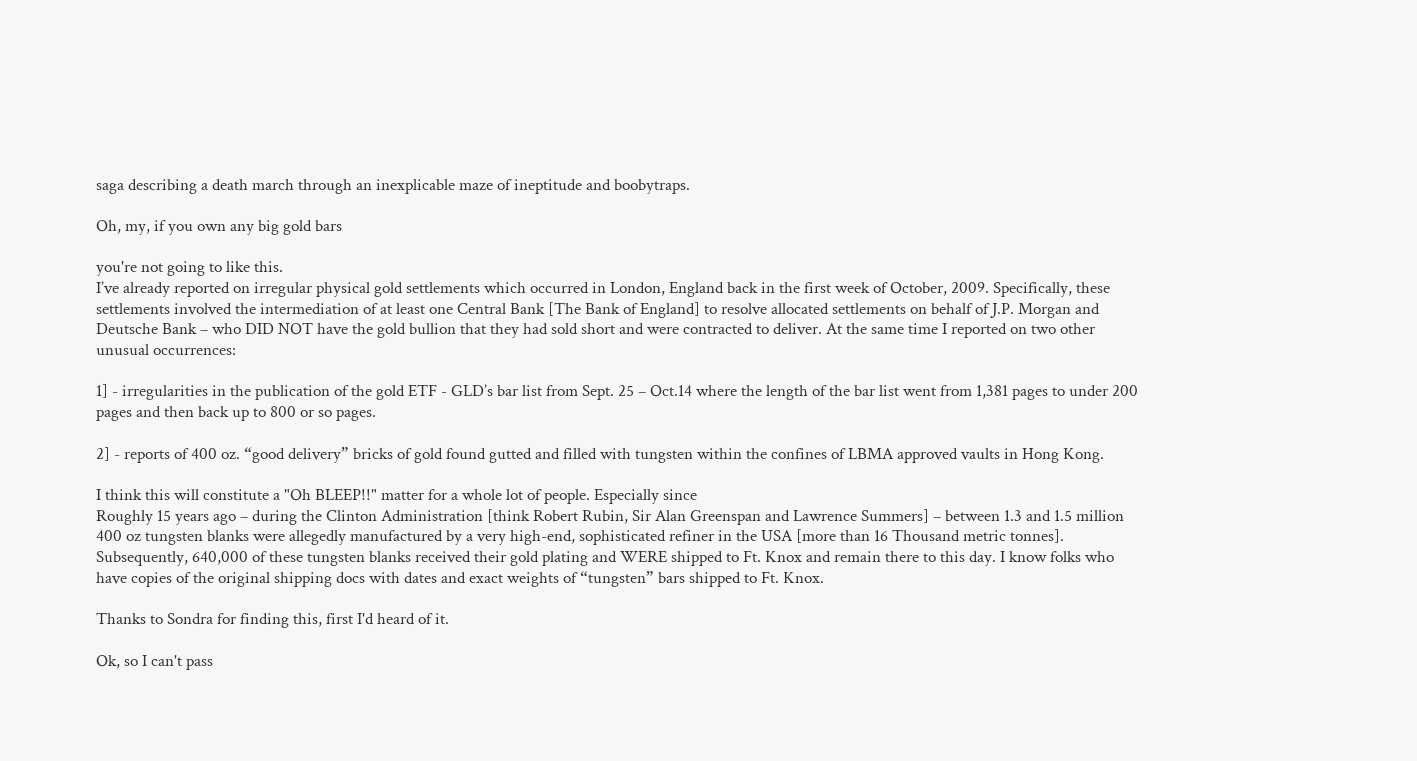saga describing a death march through an inexplicable maze of ineptitude and boobytraps.

Oh, my, if you own any big gold bars

you're not going to like this.
I’ve already reported on irregular physical gold settlements which occurred in London, England back in the first week of October, 2009. Specifically, these settlements involved the intermediation of at least one Central Bank [The Bank of England] to resolve allocated settlements on behalf of J.P. Morgan and Deutsche Bank – who DID NOT have the gold bullion that they had sold short and were contracted to deliver. At the same time I reported on two other unusual occurrences:

1] - irregularities in the publication of the gold ETF - GLD’s bar list from Sept. 25 – Oct.14 where the length of the bar list went from 1,381 pages to under 200 pages and then back up to 800 or so pages.

2] - reports of 400 oz. “good delivery” bricks of gold found gutted and filled with tungsten within the confines of LBMA approved vaults in Hong Kong.

I think this will constitute a "Oh BLEEP!!" matter for a whole lot of people. Especially since
Roughly 15 years ago – during the Clinton Administration [think Robert Rubin, Sir Alan Greenspan and Lawrence Summers] – between 1.3 and 1.5 million 400 oz tungsten blanks were allegedly manufactured by a very high-end, sophisticated refiner in the USA [more than 16 Thousand metric tonnes]. Subsequently, 640,000 of these tungsten blanks received their gold plating and WERE shipped to Ft. Knox and remain there to this day. I know folks who have copies of the original shipping docs with dates and exact weights of “tungsten” bars shipped to Ft. Knox.

Thanks to Sondra for finding this, first I'd heard of it.

Ok, so I can't pass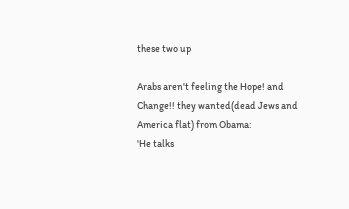these two up

Arabs aren't feeling the Hope! and Change!! they wanted(dead Jews and America flat) from Obama:
'He talks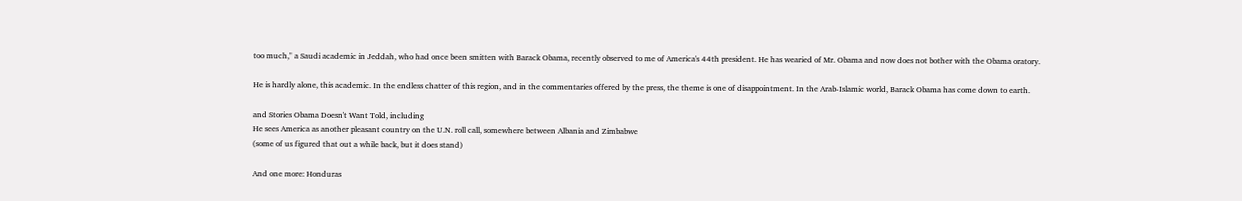too much," a Saudi academic in Jeddah, who had once been smitten with Barack Obama, recently observed to me of America's 44th president. He has wearied of Mr. Obama and now does not bother with the Obama oratory.

He is hardly alone, this academic. In the endless chatter of this region, and in the commentaries offered by the press, the theme is one of disappointment. In the Arab-Islamic world, Barack Obama has come down to earth.

and Stories Obama Doesn't Want Told, including
He sees America as another pleasant country on the U.N. roll call, somewhere between Albania and Zimbabwe
(some of us figured that out a while back, but it does stand)

And one more: Honduras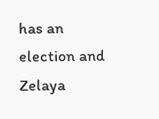has an election and Zelaya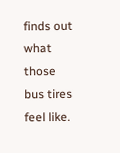finds out what those bus tires feel like.